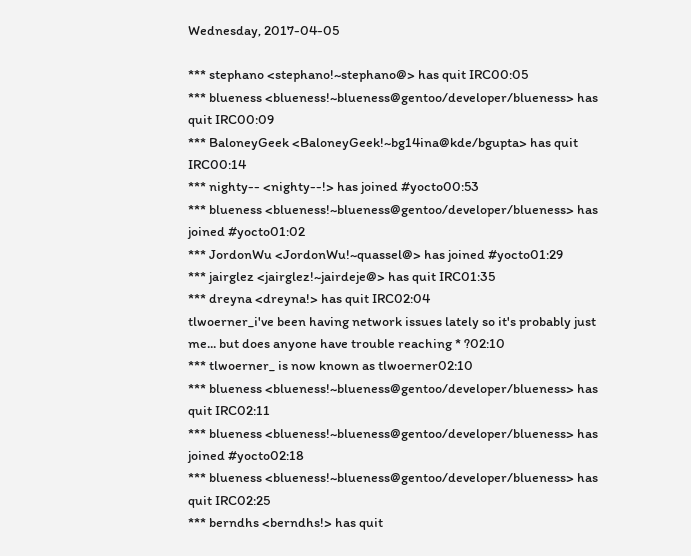Wednesday, 2017-04-05

*** stephano <stephano!~stephano@> has quit IRC00:05
*** blueness <blueness!~blueness@gentoo/developer/blueness> has quit IRC00:09
*** BaloneyGeek <BaloneyGeek!~bg14ina@kde/bgupta> has quit IRC00:14
*** nighty-- <nighty--!> has joined #yocto00:53
*** blueness <blueness!~blueness@gentoo/developer/blueness> has joined #yocto01:02
*** JordonWu <JordonWu!~quassel@> has joined #yocto01:29
*** jairglez <jairglez!~jairdeje@> has quit IRC01:35
*** dreyna <dreyna!> has quit IRC02:04
tlwoerner_i've been having network issues lately so it's probably just me... but does anyone have trouble reaching * ?02:10
*** tlwoerner_ is now known as tlwoerner02:10
*** blueness <blueness!~blueness@gentoo/developer/blueness> has quit IRC02:11
*** blueness <blueness!~blueness@gentoo/developer/blueness> has joined #yocto02:18
*** blueness <blueness!~blueness@gentoo/developer/blueness> has quit IRC02:25
*** berndhs <berndhs!> has quit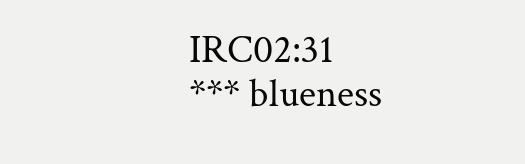IRC02:31
*** blueness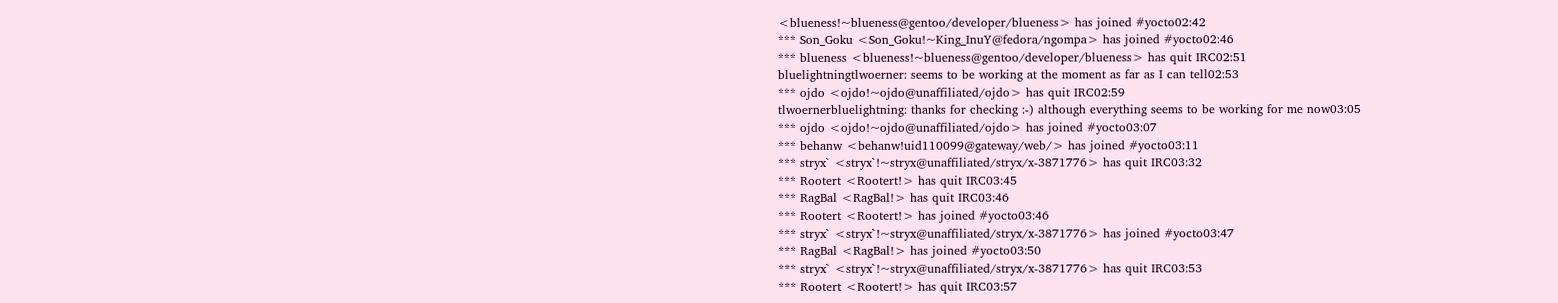<blueness!~blueness@gentoo/developer/blueness> has joined #yocto02:42
*** Son_Goku <Son_Goku!~King_InuY@fedora/ngompa> has joined #yocto02:46
*** blueness <blueness!~blueness@gentoo/developer/blueness> has quit IRC02:51
bluelightningtlwoerner: seems to be working at the moment as far as I can tell02:53
*** ojdo <ojdo!~ojdo@unaffiliated/ojdo> has quit IRC02:59
tlwoernerbluelightning: thanks for checking :-) although everything seems to be working for me now03:05
*** ojdo <ojdo!~ojdo@unaffiliated/ojdo> has joined #yocto03:07
*** behanw <behanw!uid110099@gateway/web/> has joined #yocto03:11
*** stryx` <stryx`!~stryx@unaffiliated/stryx/x-3871776> has quit IRC03:32
*** Rootert <Rootert!> has quit IRC03:45
*** RagBal <RagBal!> has quit IRC03:46
*** Rootert <Rootert!> has joined #yocto03:46
*** stryx` <stryx`!~stryx@unaffiliated/stryx/x-3871776> has joined #yocto03:47
*** RagBal <RagBal!> has joined #yocto03:50
*** stryx` <stryx`!~stryx@unaffiliated/stryx/x-3871776> has quit IRC03:53
*** Rootert <Rootert!> has quit IRC03:57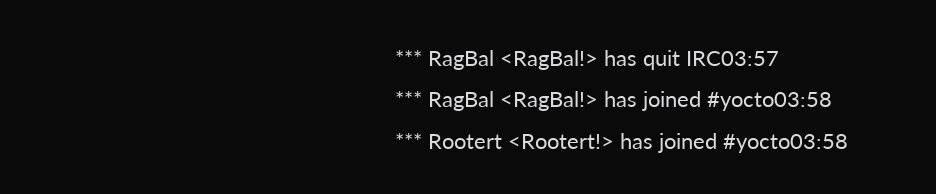*** RagBal <RagBal!> has quit IRC03:57
*** RagBal <RagBal!> has joined #yocto03:58
*** Rootert <Rootert!> has joined #yocto03:58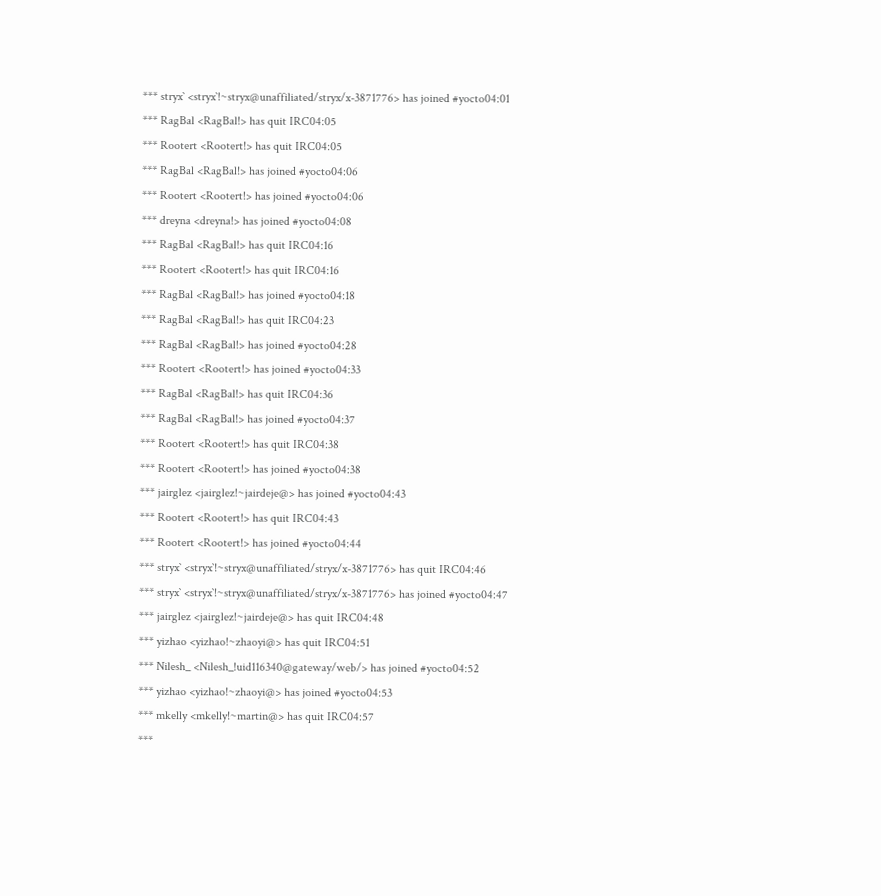*** stryx` <stryx`!~stryx@unaffiliated/stryx/x-3871776> has joined #yocto04:01
*** RagBal <RagBal!> has quit IRC04:05
*** Rootert <Rootert!> has quit IRC04:05
*** RagBal <RagBal!> has joined #yocto04:06
*** Rootert <Rootert!> has joined #yocto04:06
*** dreyna <dreyna!> has joined #yocto04:08
*** RagBal <RagBal!> has quit IRC04:16
*** Rootert <Rootert!> has quit IRC04:16
*** RagBal <RagBal!> has joined #yocto04:18
*** RagBal <RagBal!> has quit IRC04:23
*** RagBal <RagBal!> has joined #yocto04:28
*** Rootert <Rootert!> has joined #yocto04:33
*** RagBal <RagBal!> has quit IRC04:36
*** RagBal <RagBal!> has joined #yocto04:37
*** Rootert <Rootert!> has quit IRC04:38
*** Rootert <Rootert!> has joined #yocto04:38
*** jairglez <jairglez!~jairdeje@> has joined #yocto04:43
*** Rootert <Rootert!> has quit IRC04:43
*** Rootert <Rootert!> has joined #yocto04:44
*** stryx` <stryx`!~stryx@unaffiliated/stryx/x-3871776> has quit IRC04:46
*** stryx` <stryx`!~stryx@unaffiliated/stryx/x-3871776> has joined #yocto04:47
*** jairglez <jairglez!~jairdeje@> has quit IRC04:48
*** yizhao <yizhao!~zhaoyi@> has quit IRC04:51
*** Nilesh_ <Nilesh_!uid116340@gateway/web/> has joined #yocto04:52
*** yizhao <yizhao!~zhaoyi@> has joined #yocto04:53
*** mkelly <mkelly!~martin@> has quit IRC04:57
***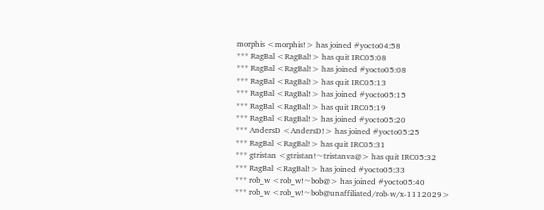morphis <morphis!> has joined #yocto04:58
*** RagBal <RagBal!> has quit IRC05:08
*** RagBal <RagBal!> has joined #yocto05:08
*** RagBal <RagBal!> has quit IRC05:13
*** RagBal <RagBal!> has joined #yocto05:15
*** RagBal <RagBal!> has quit IRC05:19
*** RagBal <RagBal!> has joined #yocto05:20
*** AndersD <AndersD!> has joined #yocto05:25
*** RagBal <RagBal!> has quit IRC05:31
*** gtristan <gtristan!~tristanva@> has quit IRC05:32
*** RagBal <RagBal!> has joined #yocto05:33
*** rob_w <rob_w!~bob@> has joined #yocto05:40
*** rob_w <rob_w!~bob@unaffiliated/rob-w/x-1112029>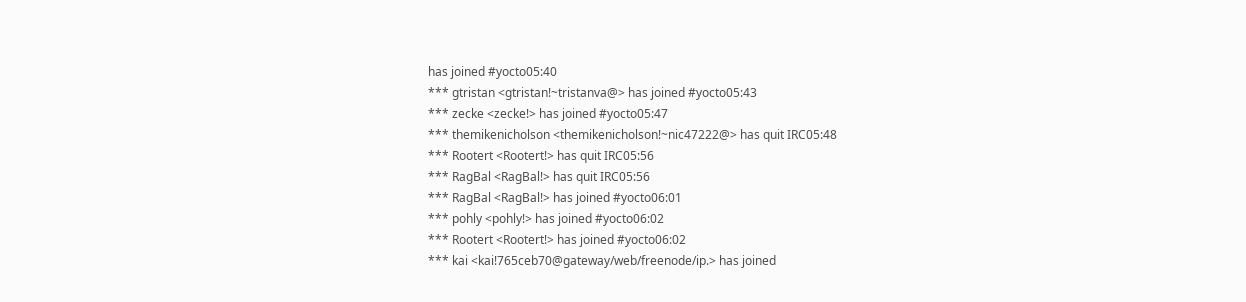has joined #yocto05:40
*** gtristan <gtristan!~tristanva@> has joined #yocto05:43
*** zecke <zecke!> has joined #yocto05:47
*** themikenicholson <themikenicholson!~nic47222@> has quit IRC05:48
*** Rootert <Rootert!> has quit IRC05:56
*** RagBal <RagBal!> has quit IRC05:56
*** RagBal <RagBal!> has joined #yocto06:01
*** pohly <pohly!> has joined #yocto06:02
*** Rootert <Rootert!> has joined #yocto06:02
*** kai <kai!765ceb70@gateway/web/freenode/ip.> has joined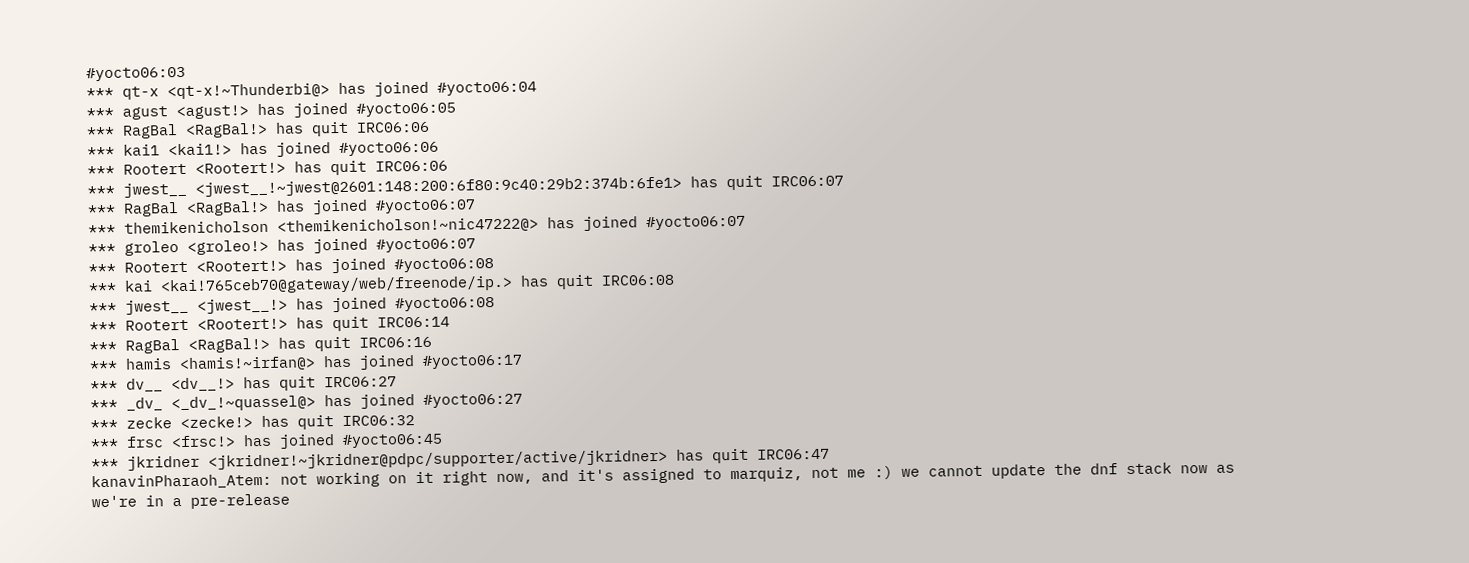#yocto06:03
*** qt-x <qt-x!~Thunderbi@> has joined #yocto06:04
*** agust <agust!> has joined #yocto06:05
*** RagBal <RagBal!> has quit IRC06:06
*** kai1 <kai1!> has joined #yocto06:06
*** Rootert <Rootert!> has quit IRC06:06
*** jwest__ <jwest__!~jwest@2601:148:200:6f80:9c40:29b2:374b:6fe1> has quit IRC06:07
*** RagBal <RagBal!> has joined #yocto06:07
*** themikenicholson <themikenicholson!~nic47222@> has joined #yocto06:07
*** groleo <groleo!> has joined #yocto06:07
*** Rootert <Rootert!> has joined #yocto06:08
*** kai <kai!765ceb70@gateway/web/freenode/ip.> has quit IRC06:08
*** jwest__ <jwest__!> has joined #yocto06:08
*** Rootert <Rootert!> has quit IRC06:14
*** RagBal <RagBal!> has quit IRC06:16
*** hamis <hamis!~irfan@> has joined #yocto06:17
*** dv__ <dv__!> has quit IRC06:27
*** _dv_ <_dv_!~quassel@> has joined #yocto06:27
*** zecke <zecke!> has quit IRC06:32
*** frsc <frsc!> has joined #yocto06:45
*** jkridner <jkridner!~jkridner@pdpc/supporter/active/jkridner> has quit IRC06:47
kanavinPharaoh_Atem: not working on it right now, and it's assigned to marquiz, not me :) we cannot update the dnf stack now as we're in a pre-release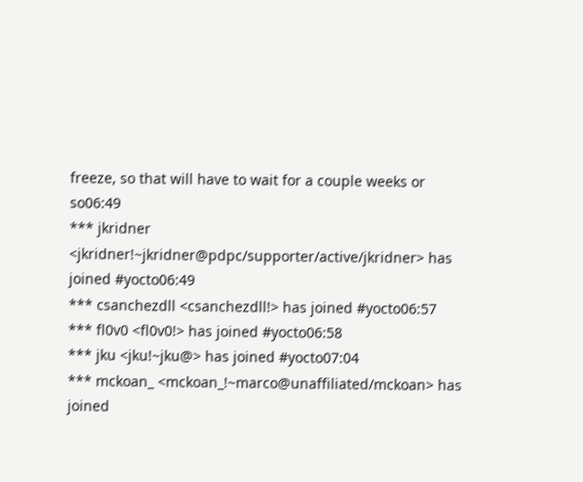freeze, so that will have to wait for a couple weeks or so06:49
*** jkridner <jkridner!~jkridner@pdpc/supporter/active/jkridner> has joined #yocto06:49
*** csanchezdll <csanchezdll!> has joined #yocto06:57
*** fl0v0 <fl0v0!> has joined #yocto06:58
*** jku <jku!~jku@> has joined #yocto07:04
*** mckoan_ <mckoan_!~marco@unaffiliated/mckoan> has joined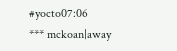#yocto07:06
*** mckoan|away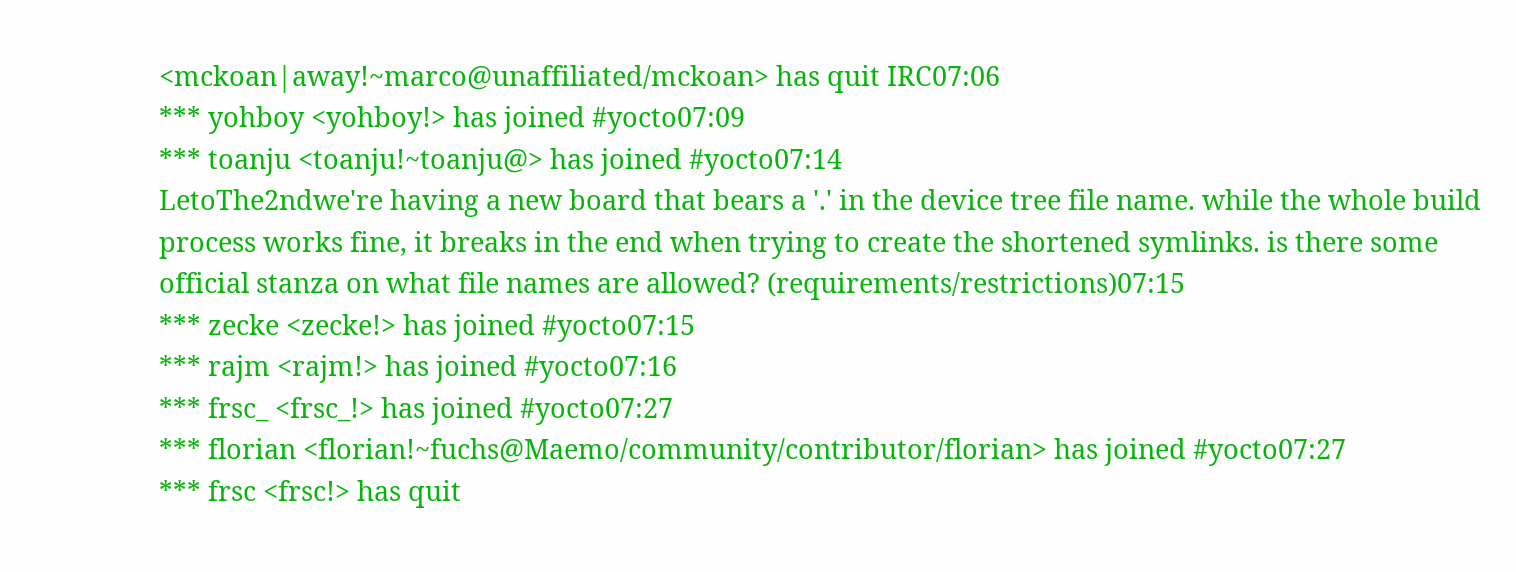<mckoan|away!~marco@unaffiliated/mckoan> has quit IRC07:06
*** yohboy <yohboy!> has joined #yocto07:09
*** toanju <toanju!~toanju@> has joined #yocto07:14
LetoThe2ndwe're having a new board that bears a '.' in the device tree file name. while the whole build process works fine, it breaks in the end when trying to create the shortened symlinks. is there some official stanza on what file names are allowed? (requirements/restrictions)07:15
*** zecke <zecke!> has joined #yocto07:15
*** rajm <rajm!> has joined #yocto07:16
*** frsc_ <frsc_!> has joined #yocto07:27
*** florian <florian!~fuchs@Maemo/community/contributor/florian> has joined #yocto07:27
*** frsc <frsc!> has quit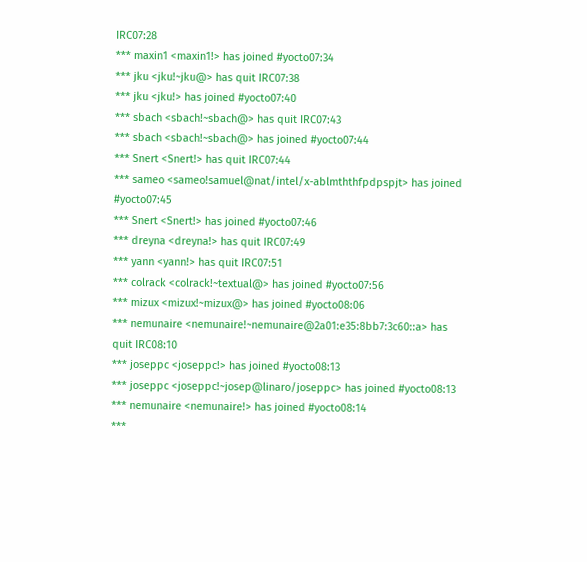IRC07:28
*** maxin1 <maxin1!> has joined #yocto07:34
*** jku <jku!~jku@> has quit IRC07:38
*** jku <jku!> has joined #yocto07:40
*** sbach <sbach!~sbach@> has quit IRC07:43
*** sbach <sbach!~sbach@> has joined #yocto07:44
*** Snert <Snert!> has quit IRC07:44
*** sameo <sameo!samuel@nat/intel/x-ablmththfpdpspjt> has joined #yocto07:45
*** Snert <Snert!> has joined #yocto07:46
*** dreyna <dreyna!> has quit IRC07:49
*** yann <yann!> has quit IRC07:51
*** colrack <colrack!~textual@> has joined #yocto07:56
*** mizux <mizux!~mizux@> has joined #yocto08:06
*** nemunaire <nemunaire!~nemunaire@2a01:e35:8bb7:3c60::a> has quit IRC08:10
*** joseppc <joseppc!> has joined #yocto08:13
*** joseppc <joseppc!~josep@linaro/joseppc> has joined #yocto08:13
*** nemunaire <nemunaire!> has joined #yocto08:14
***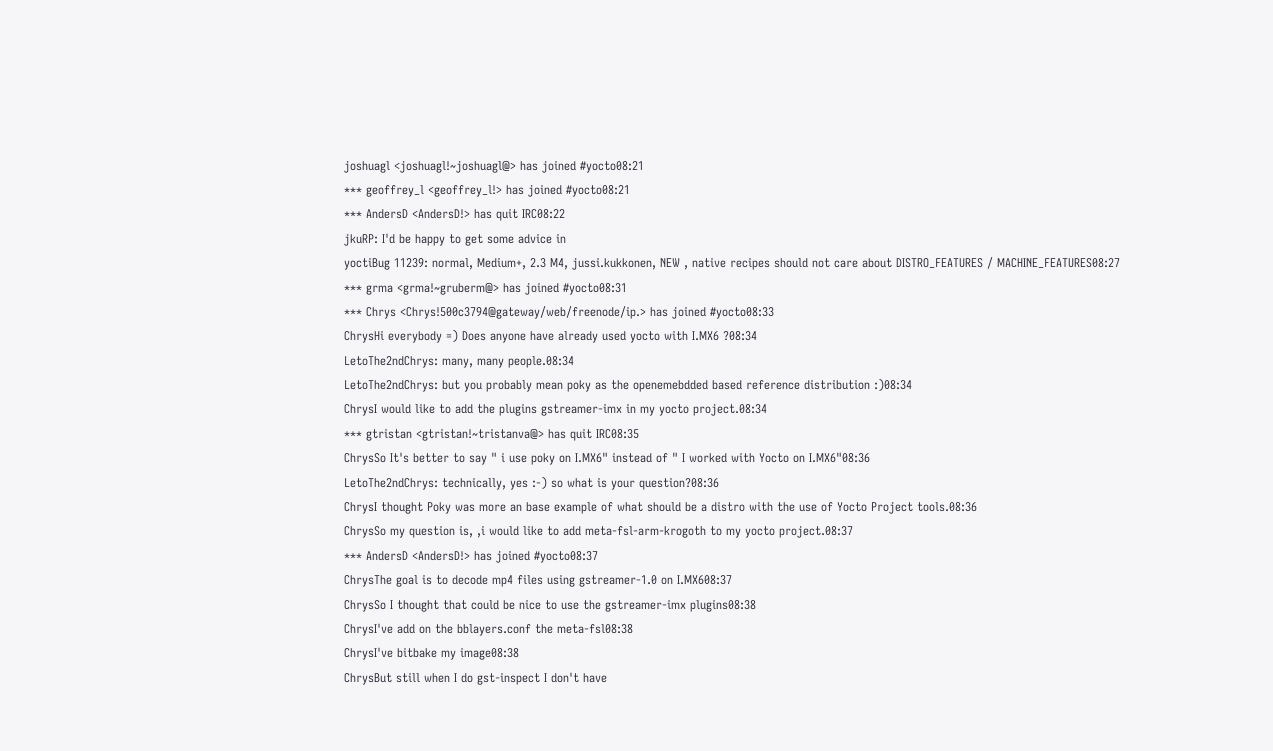joshuagl <joshuagl!~joshuagl@> has joined #yocto08:21
*** geoffrey_l <geoffrey_l!> has joined #yocto08:21
*** AndersD <AndersD!> has quit IRC08:22
jkuRP: I'd be happy to get some advice in
yoctiBug 11239: normal, Medium+, 2.3 M4, jussi.kukkonen, NEW , native recipes should not care about DISTRO_FEATURES / MACHINE_FEATURES08:27
*** grma <grma!~gruberm@> has joined #yocto08:31
*** Chrys <Chrys!500c3794@gateway/web/freenode/ip.> has joined #yocto08:33
ChrysHi everybody =) Does anyone have already used yocto with I.MX6 ?08:34
LetoThe2ndChrys: many, many people.08:34
LetoThe2ndChrys: but you probably mean poky as the openemebdded based reference distribution :)08:34
ChrysI would like to add the plugins gstreamer-imx in my yocto project.08:34
*** gtristan <gtristan!~tristanva@> has quit IRC08:35
ChrysSo It's better to say " i use poky on I.MX6" instead of " I worked with Yocto on I.MX6"08:36
LetoThe2ndChrys: technically, yes :-) so what is your question?08:36
ChrysI thought Poky was more an base example of what should be a distro with the use of Yocto Project tools.08:36
ChrysSo my question is, ,i would like to add meta-fsl-arm-krogoth to my yocto project.08:37
*** AndersD <AndersD!> has joined #yocto08:37
ChrysThe goal is to decode mp4 files using gstreamer-1.0 on I.MX608:37
ChrysSo I thought that could be nice to use the gstreamer-imx plugins08:38
ChrysI've add on the bblayers.conf the meta-fsl08:38
ChrysI've bitbake my image08:38
ChrysBut still when I do gst-inspect I don't have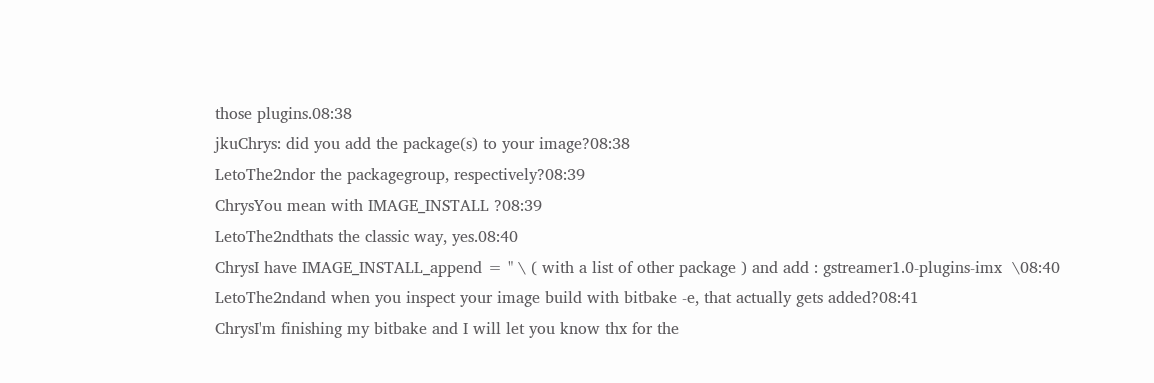those plugins.08:38
jkuChrys: did you add the package(s) to your image?08:38
LetoThe2ndor the packagegroup, respectively?08:39
ChrysYou mean with IMAGE_INSTALL ?08:39
LetoThe2ndthats the classic way, yes.08:40
ChrysI have IMAGE_INSTALL_append = " \ ( with a list of other package ) and add : gstreamer1.0-plugins-imx  \08:40
LetoThe2ndand when you inspect your image build with bitbake -e, that actually gets added?08:41
ChrysI'm finishing my bitbake and I will let you know thx for the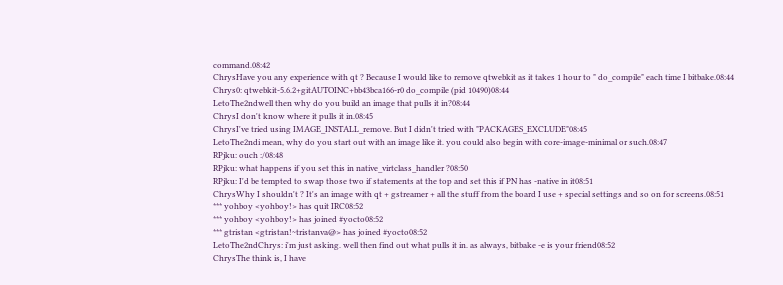command.08:42
ChrysHave you any experience with qt ? Because I would like to remove qtwebkit as it takes 1 hour to " do_compile" each time I bitbake.08:44
Chrys0: qtwebkit-5.6.2+gitAUTOINC+bb43bca166-r0 do_compile (pid 10490)08:44
LetoThe2ndwell then why do you build an image that pulls it in?08:44
ChrysI don't know where it pulls it in.08:45
ChrysI've tried using IMAGE_INSTALL_remove. But I didn't tried with "PACKAGES_EXCLUDE"08:45
LetoThe2ndi mean, why do you start out with an image like it. you could also begin with core-image-minimal or such.08:47
RPjku: ouch :/08:48
RPjku: what happens if you set this in native_virtclass_handler ?08:50
RPjku: I'd be tempted to swap those two if statements at the top and set this if PN has -native in it08:51
ChrysWhy I shouldn't ? It's an image with qt + gstreamer + all the stuff from the board I use + special settings and so on for screens.08:51
*** yohboy <yohboy!> has quit IRC08:52
*** yohboy <yohboy!> has joined #yocto08:52
*** gtristan <gtristan!~tristanva@> has joined #yocto08:52
LetoThe2ndChrys: i'm just asking. well then find out what pulls it in. as always, bitbake -e is your friend08:52
ChrysThe think is, I have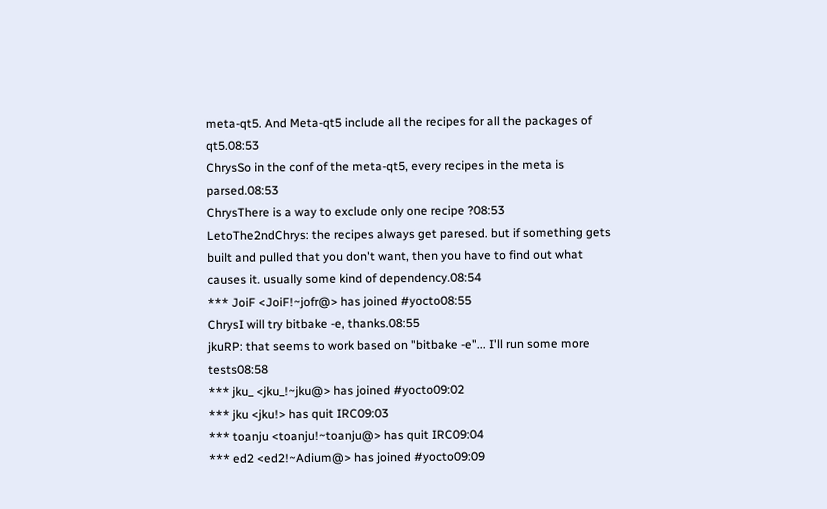meta-qt5. And Meta-qt5 include all the recipes for all the packages of qt5.08:53
ChrysSo in the conf of the meta-qt5, every recipes in the meta is parsed.08:53
ChrysThere is a way to exclude only one recipe ?08:53
LetoThe2ndChrys: the recipes always get paresed. but if something gets built and pulled that you don't want, then you have to find out what causes it. usually some kind of dependency.08:54
*** JoiF <JoiF!~jofr@> has joined #yocto08:55
ChrysI will try bitbake -e, thanks.08:55
jkuRP: that seems to work based on "bitbake -e"... I'll run some more tests08:58
*** jku_ <jku_!~jku@> has joined #yocto09:02
*** jku <jku!> has quit IRC09:03
*** toanju <toanju!~toanju@> has quit IRC09:04
*** ed2 <ed2!~Adium@> has joined #yocto09:09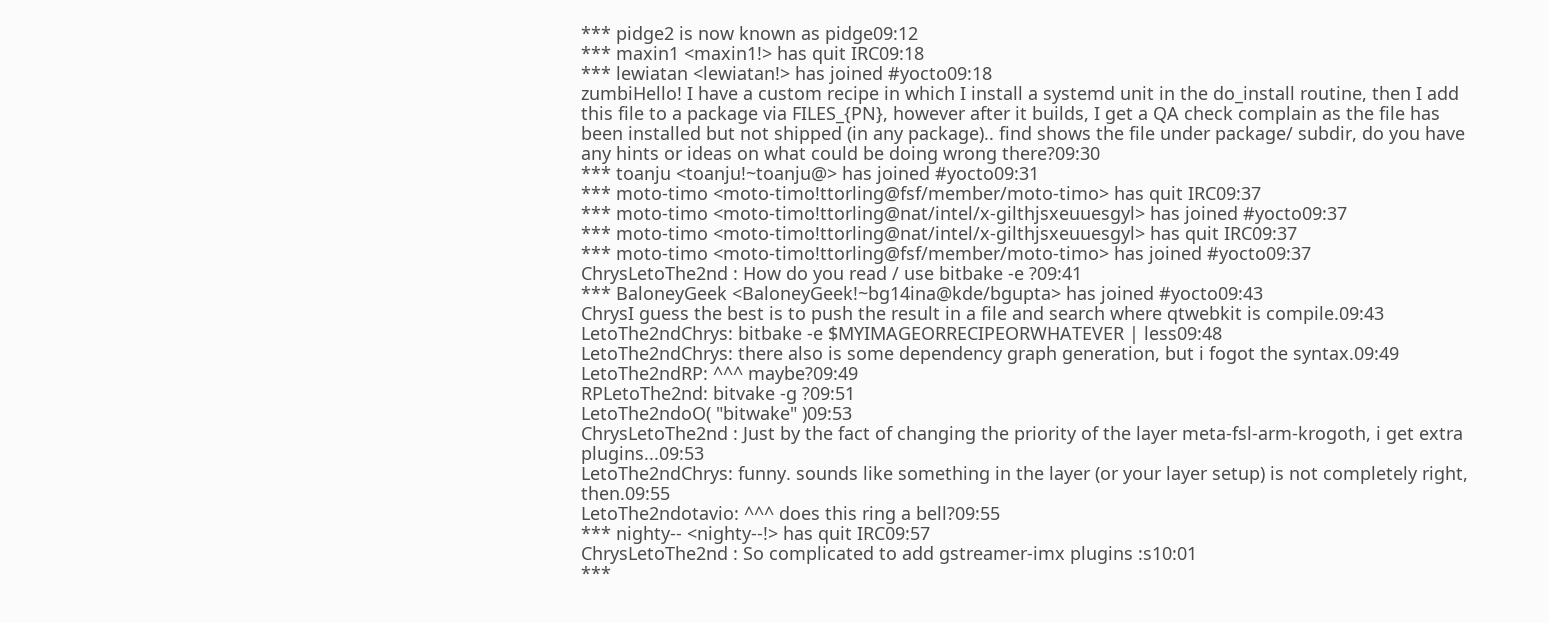*** pidge2 is now known as pidge09:12
*** maxin1 <maxin1!> has quit IRC09:18
*** lewiatan <lewiatan!> has joined #yocto09:18
zumbiHello! I have a custom recipe in which I install a systemd unit in the do_install routine, then I add this file to a package via FILES_{PN}, however after it builds, I get a QA check complain as the file has been installed but not shipped (in any package).. find shows the file under package/ subdir, do you have any hints or ideas on what could be doing wrong there?09:30
*** toanju <toanju!~toanju@> has joined #yocto09:31
*** moto-timo <moto-timo!ttorling@fsf/member/moto-timo> has quit IRC09:37
*** moto-timo <moto-timo!ttorling@nat/intel/x-gilthjsxeuuesgyl> has joined #yocto09:37
*** moto-timo <moto-timo!ttorling@nat/intel/x-gilthjsxeuuesgyl> has quit IRC09:37
*** moto-timo <moto-timo!ttorling@fsf/member/moto-timo> has joined #yocto09:37
ChrysLetoThe2nd : How do you read / use bitbake -e ?09:41
*** BaloneyGeek <BaloneyGeek!~bg14ina@kde/bgupta> has joined #yocto09:43
ChrysI guess the best is to push the result in a file and search where qtwebkit is compile.09:43
LetoThe2ndChrys: bitbake -e $MYIMAGEORRECIPEORWHATEVER | less09:48
LetoThe2ndChrys: there also is some dependency graph generation, but i fogot the syntax.09:49
LetoThe2ndRP: ^^^ maybe?09:49
RPLetoThe2nd: bitvake -g ?09:51
LetoThe2ndoO( "bitwake" )09:53
ChrysLetoThe2nd : Just by the fact of changing the priority of the layer meta-fsl-arm-krogoth, i get extra plugins...09:53
LetoThe2ndChrys: funny. sounds like something in the layer (or your layer setup) is not completely right, then.09:55
LetoThe2ndotavio: ^^^ does this ring a bell?09:55
*** nighty-- <nighty--!> has quit IRC09:57
ChrysLetoThe2nd : So complicated to add gstreamer-imx plugins :s10:01
***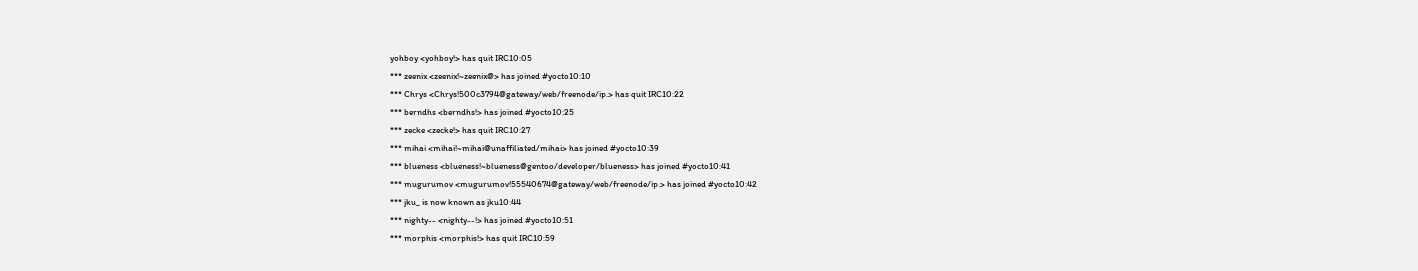yohboy <yohboy!> has quit IRC10:05
*** zeenix <zeenix!~zeenix@> has joined #yocto10:10
*** Chrys <Chrys!500c3794@gateway/web/freenode/ip.> has quit IRC10:22
*** berndhs <berndhs!> has joined #yocto10:25
*** zecke <zecke!> has quit IRC10:27
*** mihai <mihai!~mihai@unaffiliated/mihai> has joined #yocto10:39
*** blueness <blueness!~blueness@gentoo/developer/blueness> has joined #yocto10:41
*** mugurumov <mugurumov!55540674@gateway/web/freenode/ip.> has joined #yocto10:42
*** jku_ is now known as jku10:44
*** nighty-- <nighty--!> has joined #yocto10:51
*** morphis <morphis!> has quit IRC10:59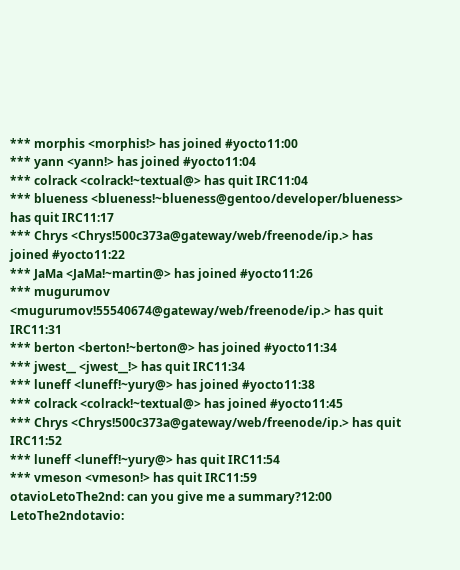*** morphis <morphis!> has joined #yocto11:00
*** yann <yann!> has joined #yocto11:04
*** colrack <colrack!~textual@> has quit IRC11:04
*** blueness <blueness!~blueness@gentoo/developer/blueness> has quit IRC11:17
*** Chrys <Chrys!500c373a@gateway/web/freenode/ip.> has joined #yocto11:22
*** JaMa <JaMa!~martin@> has joined #yocto11:26
*** mugurumov <mugurumov!55540674@gateway/web/freenode/ip.> has quit IRC11:31
*** berton <berton!~berton@> has joined #yocto11:34
*** jwest__ <jwest__!> has quit IRC11:34
*** luneff <luneff!~yury@> has joined #yocto11:38
*** colrack <colrack!~textual@> has joined #yocto11:45
*** Chrys <Chrys!500c373a@gateway/web/freenode/ip.> has quit IRC11:52
*** luneff <luneff!~yury@> has quit IRC11:54
*** vmeson <vmeson!> has quit IRC11:59
otavioLetoThe2nd: can you give me a summary?12:00
LetoThe2ndotavio: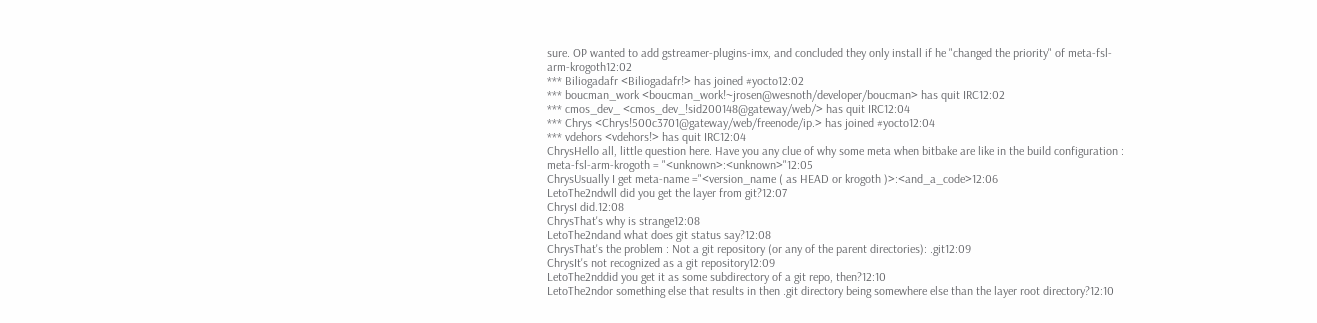sure. OP wanted to add gstreamer-plugins-imx, and concluded they only install if he "changed the priority" of meta-fsl-arm-krogoth12:02
*** Biliogadafr <Biliogadafr!> has joined #yocto12:02
*** boucman_work <boucman_work!~jrosen@wesnoth/developer/boucman> has quit IRC12:02
*** cmos_dev_ <cmos_dev_!sid200148@gateway/web/> has quit IRC12:04
*** Chrys <Chrys!500c3701@gateway/web/freenode/ip.> has joined #yocto12:04
*** vdehors <vdehors!> has quit IRC12:04
ChrysHello all, little question here. Have you any clue of why some meta when bitbake are like in the build configuration : meta-fsl-arm-krogoth = "<unknown>:<unknown>"12:05
ChrysUsually I get meta-name ="<version_name ( as HEAD or krogoth )>:<and_a_code>12:06
LetoThe2ndwll did you get the layer from git?12:07
ChrysI did.12:08
ChrysThat's why is strange12:08
LetoThe2ndand what does git status say?12:08
ChrysThat's the problem : Not a git repository (or any of the parent directories): .git12:09
ChrysIt's not recognized as a git repository12:09
LetoThe2nddid you get it as some subdirectory of a git repo, then?12:10
LetoThe2ndor something else that results in then .git directory being somewhere else than the layer root directory?12:10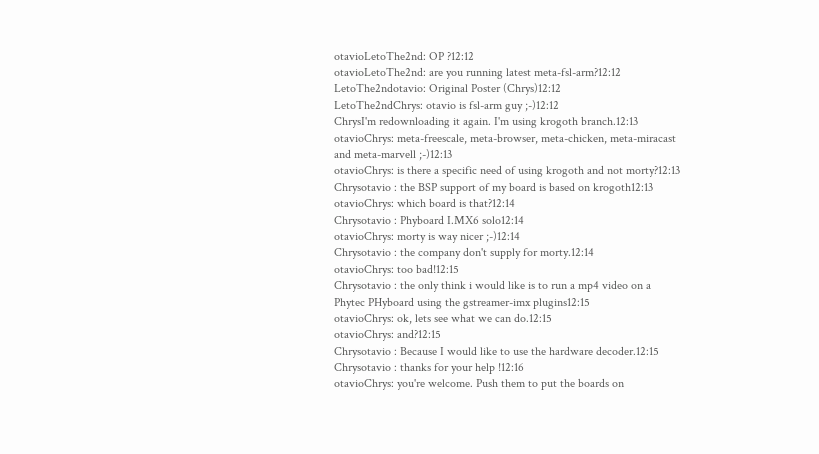otavioLetoThe2nd: OP ?12:12
otavioLetoThe2nd: are you running latest meta-fsl-arm?12:12
LetoThe2ndotavio: Original Poster (Chrys)12:12
LetoThe2ndChrys: otavio is fsl-arm guy ;-)12:12
ChrysI'm redownloading it again. I'm using krogoth branch.12:13
otavioChrys: meta-freescale, meta-browser, meta-chicken, meta-miracast and meta-marvell ;-)12:13
otavioChrys: is there a specific need of using krogoth and not morty?12:13
Chrysotavio : the BSP support of my board is based on krogoth12:13
otavioChrys: which board is that?12:14
Chrysotavio : Phyboard I.MX6 solo12:14
otavioChrys: morty is way nicer ;-)12:14
Chrysotavio : the company don't supply for morty.12:14
otavioChrys: too bad!12:15
Chrysotavio : the only think i would like is to run a mp4 video on a Phytec PHyboard using the gstreamer-imx plugins12:15
otavioChrys: ok, lets see what we can do.12:15
otavioChrys: and?12:15
Chrysotavio : Because I would like to use the hardware decoder.12:15
Chrysotavio : thanks for your help !12:16
otavioChrys: you're welcome. Push them to put the boards on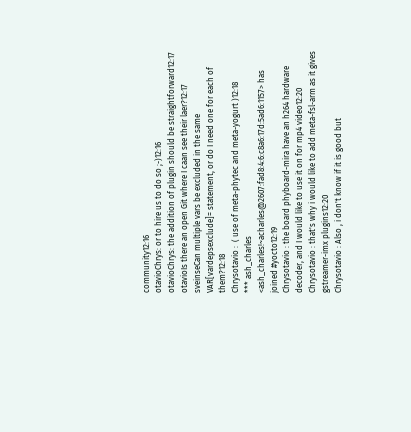community12:16
otavioChrys: or to hire us to do so ;-)12:16
otavioChrys: the addition of plugin should be straightforward12:17
otavioIs there an open Git where I caan see their laer?12:17
sveinseCan multiple vars be excluded in the same VAR[vardepsexclude]= statement, or do I need one for each of them?12:18
Chrysotavio :  ( use of meta-phytec and meta-yogurt )12:18
*** ash_charles <ash_charles!~acharles@2607:fad8:4:6:c8a6:17d:5ad6:1157> has joined #yocto12:19
Chrysotavio : the board phyboard-mira have an h264 hardware decoder, and I would like to use it on for mp4 video12:20
Chrysotavio : that's why i would like to add meta-fsl-arm as it gives gstreamer-imx plugins12:20
Chrysotavio : Also , i don't know if it is good but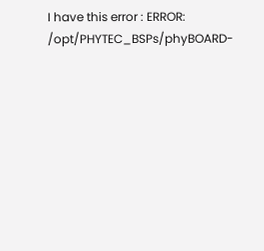I have this error : ERROR: /opt/PHYTEC_BSPs/phyBOARD-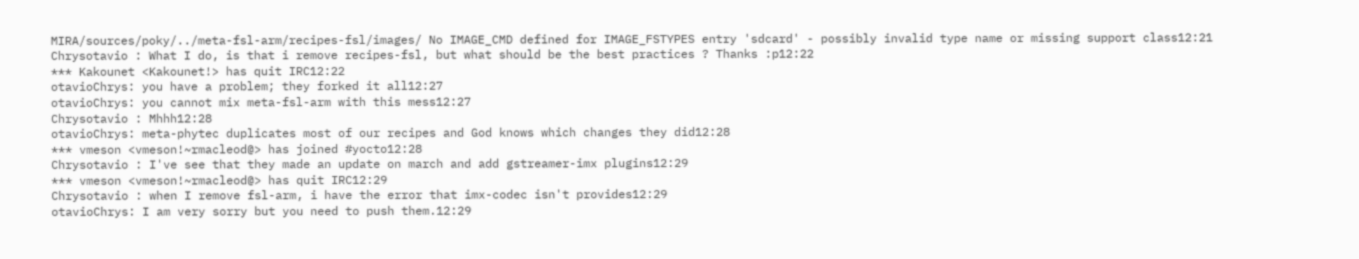MIRA/sources/poky/../meta-fsl-arm/recipes-fsl/images/ No IMAGE_CMD defined for IMAGE_FSTYPES entry 'sdcard' - possibly invalid type name or missing support class12:21
Chrysotavio : What I do, is that i remove recipes-fsl, but what should be the best practices ? Thanks :p12:22
*** Kakounet <Kakounet!> has quit IRC12:22
otavioChrys: you have a problem; they forked it all12:27
otavioChrys: you cannot mix meta-fsl-arm with this mess12:27
Chrysotavio : Mhhh12:28
otavioChrys: meta-phytec duplicates most of our recipes and God knows which changes they did12:28
*** vmeson <vmeson!~rmacleod@> has joined #yocto12:28
Chrysotavio : I've see that they made an update on march and add gstreamer-imx plugins12:29
*** vmeson <vmeson!~rmacleod@> has quit IRC12:29
Chrysotavio : when I remove fsl-arm, i have the error that imx-codec isn't provides12:29
otavioChrys: I am very sorry but you need to push them.12:29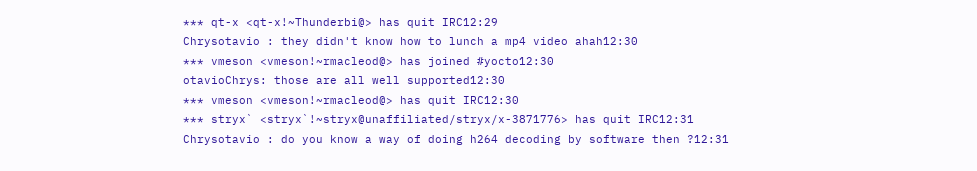*** qt-x <qt-x!~Thunderbi@> has quit IRC12:29
Chrysotavio : they didn't know how to lunch a mp4 video ahah12:30
*** vmeson <vmeson!~rmacleod@> has joined #yocto12:30
otavioChrys: those are all well supported12:30
*** vmeson <vmeson!~rmacleod@> has quit IRC12:30
*** stryx` <stryx`!~stryx@unaffiliated/stryx/x-3871776> has quit IRC12:31
Chrysotavio : do you know a way of doing h264 decoding by software then ?12:31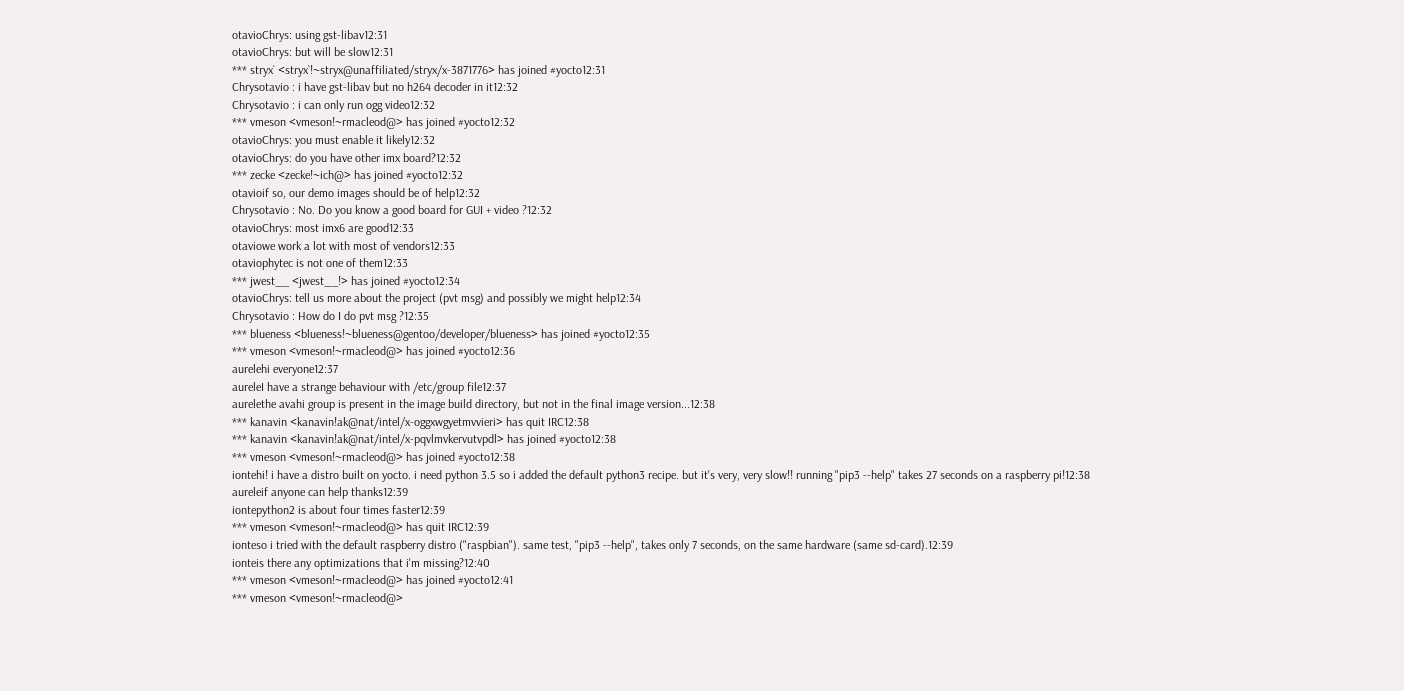otavioChrys: using gst-libav12:31
otavioChrys: but will be slow12:31
*** stryx` <stryx`!~stryx@unaffiliated/stryx/x-3871776> has joined #yocto12:31
Chrysotavio : i have gst-libav but no h264 decoder in it12:32
Chrysotavio : i can only run ogg video12:32
*** vmeson <vmeson!~rmacleod@> has joined #yocto12:32
otavioChrys: you must enable it likely12:32
otavioChrys: do you have other imx board?12:32
*** zecke <zecke!~ich@> has joined #yocto12:32
otavioif so, our demo images should be of help12:32
Chrysotavio : No. Do you know a good board for GUI + video ?12:32
otavioChrys: most imx6 are good12:33
otaviowe work a lot with most of vendors12:33
otaviophytec is not one of them12:33
*** jwest__ <jwest__!> has joined #yocto12:34
otavioChrys: tell us more about the project (pvt msg) and possibly we might help12:34
Chrysotavio : How do I do pvt msg ?12:35
*** blueness <blueness!~blueness@gentoo/developer/blueness> has joined #yocto12:35
*** vmeson <vmeson!~rmacleod@> has joined #yocto12:36
aurelehi everyone12:37
aureleI have a strange behaviour with /etc/group file12:37
aurelethe avahi group is present in the image build directory, but not in the final image version...12:38
*** kanavin <kanavin!ak@nat/intel/x-oggxwgyetmvvieri> has quit IRC12:38
*** kanavin <kanavin!ak@nat/intel/x-pqvlmvkervutvpdl> has joined #yocto12:38
*** vmeson <vmeson!~rmacleod@> has joined #yocto12:38
iontehi! i have a distro built on yocto. i need python 3.5 so i added the default python3 recipe. but it's very, very slow!! running "pip3 --help" takes 27 seconds on a raspberry pi!12:38
aureleif anyone can help thanks12:39
iontepython2 is about four times faster12:39
*** vmeson <vmeson!~rmacleod@> has quit IRC12:39
ionteso i tried with the default raspberry distro ("raspbian"). same test, "pip3 --help", takes only 7 seconds, on the same hardware (same sd-card).12:39
ionteis there any optimizations that i'm missing?12:40
*** vmeson <vmeson!~rmacleod@> has joined #yocto12:41
*** vmeson <vmeson!~rmacleod@>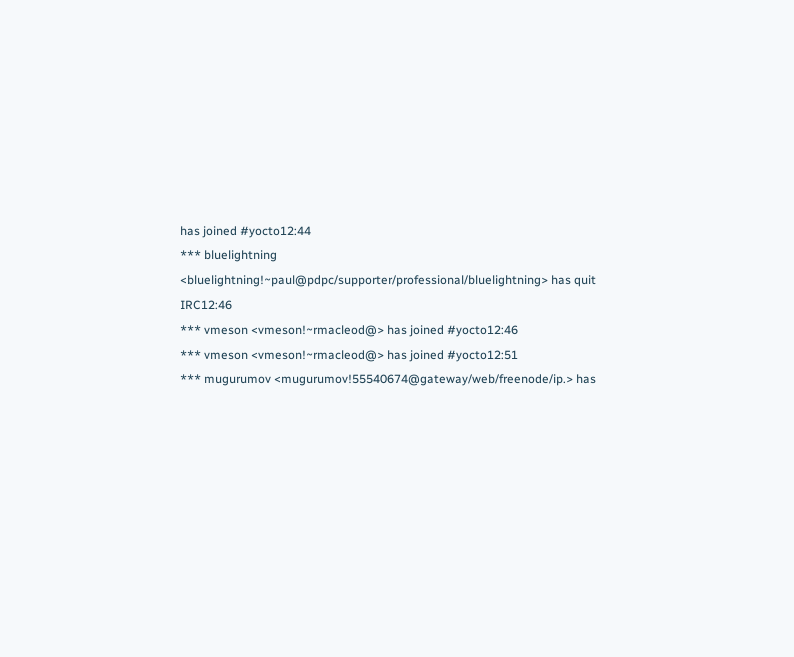has joined #yocto12:44
*** bluelightning <bluelightning!~paul@pdpc/supporter/professional/bluelightning> has quit IRC12:46
*** vmeson <vmeson!~rmacleod@> has joined #yocto12:46
*** vmeson <vmeson!~rmacleod@> has joined #yocto12:51
*** mugurumov <mugurumov!55540674@gateway/web/freenode/ip.> has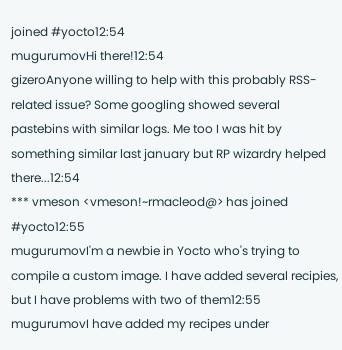joined #yocto12:54
mugurumovHi there!12:54
gizeroAnyone willing to help with this probably RSS-related issue? Some googling showed several pastebins with similar logs. Me too I was hit by something similar last january but RP wizardry helped there...12:54
*** vmeson <vmeson!~rmacleod@> has joined #yocto12:55
mugurumovI'm a newbie in Yocto who's trying to compile a custom image. I have added several recipies, but I have problems with two of them12:55
mugurumovI have added my recipes under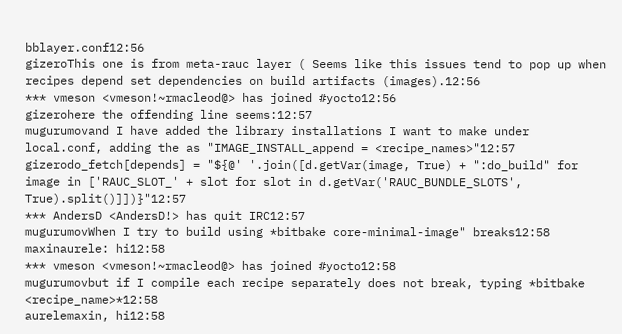bblayer.conf12:56
gizeroThis one is from meta-rauc layer ( Seems like this issues tend to pop up when recipes depend set dependencies on build artifacts (images).12:56
*** vmeson <vmeson!~rmacleod@> has joined #yocto12:56
gizerohere the offending line seems:12:57
mugurumovand I have added the library installations I want to make under local.conf, adding the as "IMAGE_INSTALL_append = <recipe_names>"12:57
gizerodo_fetch[depends] = "${@' '.join([d.getVar(image, True) + ":do_build" for image in ['RAUC_SLOT_' + slot for slot in d.getVar('RAUC_BUNDLE_SLOTS', True).split()]])}"12:57
*** AndersD <AndersD!> has quit IRC12:57
mugurumovWhen I try to build using *bitbake core-minimal-image" breaks12:58
maxinaurele: hi12:58
*** vmeson <vmeson!~rmacleod@> has joined #yocto12:58
mugurumovbut if I compile each recipe separately does not break, typing *bitbake <recipe_name>*12:58
aurelemaxin, hi12:58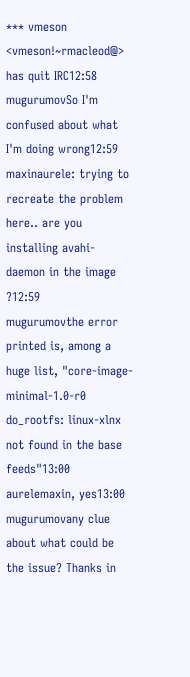*** vmeson <vmeson!~rmacleod@> has quit IRC12:58
mugurumovSo I'm confused about what I'm doing wrong12:59
maxinaurele: trying to recreate the problem here.. are you installing avahi-daemon in the image ?12:59
mugurumovthe error printed is, among a huge list, "core-image-minimal-1.0-r0 do_rootfs: linux-xlnx not found in the base feeds"13:00
aurelemaxin, yes13:00
mugurumovany clue about what could be the issue? Thanks in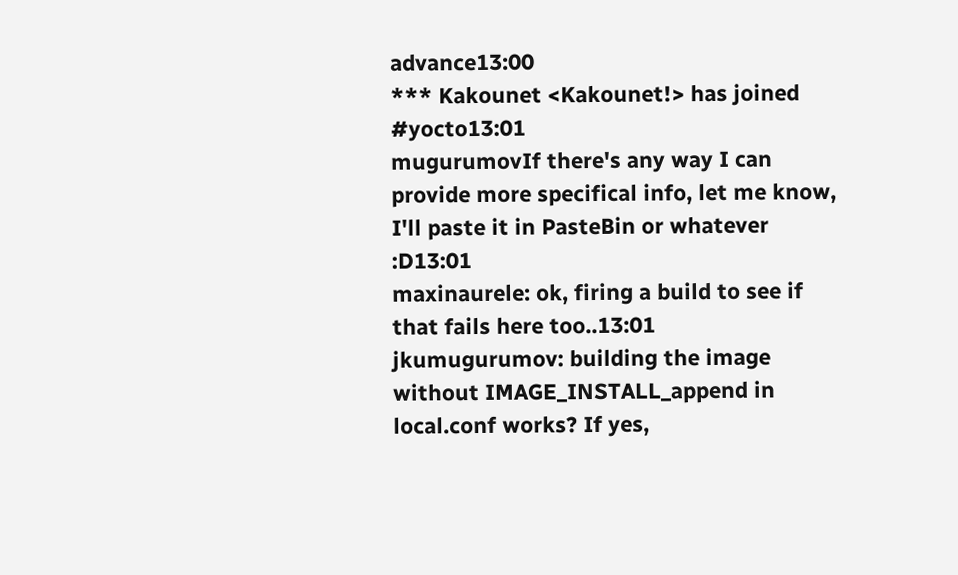advance13:00
*** Kakounet <Kakounet!> has joined #yocto13:01
mugurumovIf there's any way I can provide more specifical info, let me know, I'll paste it in PasteBin or whatever :D13:01
maxinaurele: ok, firing a build to see if that fails here too..13:01
jkumugurumov: building the image without IMAGE_INSTALL_append in local.conf works? If yes,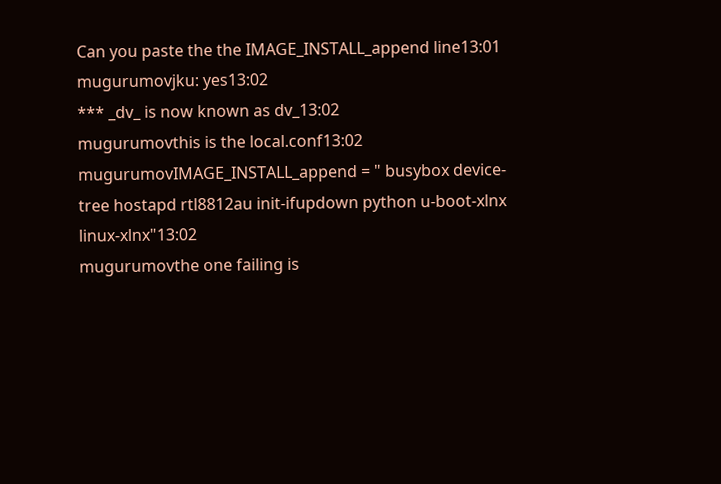Can you paste the the IMAGE_INSTALL_append line13:01
mugurumovjku: yes13:02
*** _dv_ is now known as dv_13:02
mugurumovthis is the local.conf13:02
mugurumovIMAGE_INSTALL_append = " busybox device-tree hostapd rtl8812au init-ifupdown python u-boot-xlnx linux-xlnx"13:02
mugurumovthe one failing is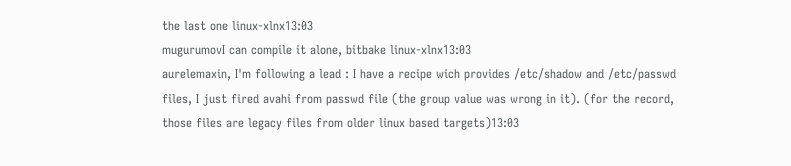the last one linux-xlnx13:03
mugurumovI can compile it alone, bitbake linux-xlnx13:03
aurelemaxin, I'm following a lead : I have a recipe wich provides /etc/shadow and /etc/passwd files, I just fired avahi from passwd file (the group value was wrong in it). (for the record, those files are legacy files from older linux based targets)13:03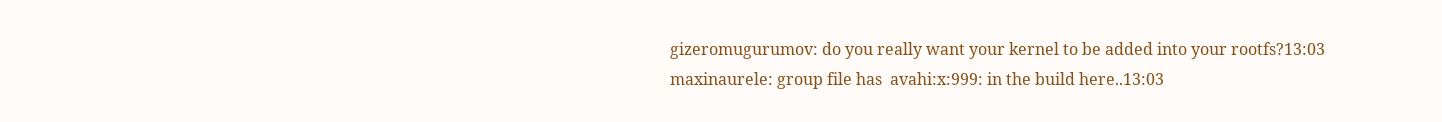gizeromugurumov: do you really want your kernel to be added into your rootfs?13:03
maxinaurele: group file has  avahi:x:999: in the build here..13:03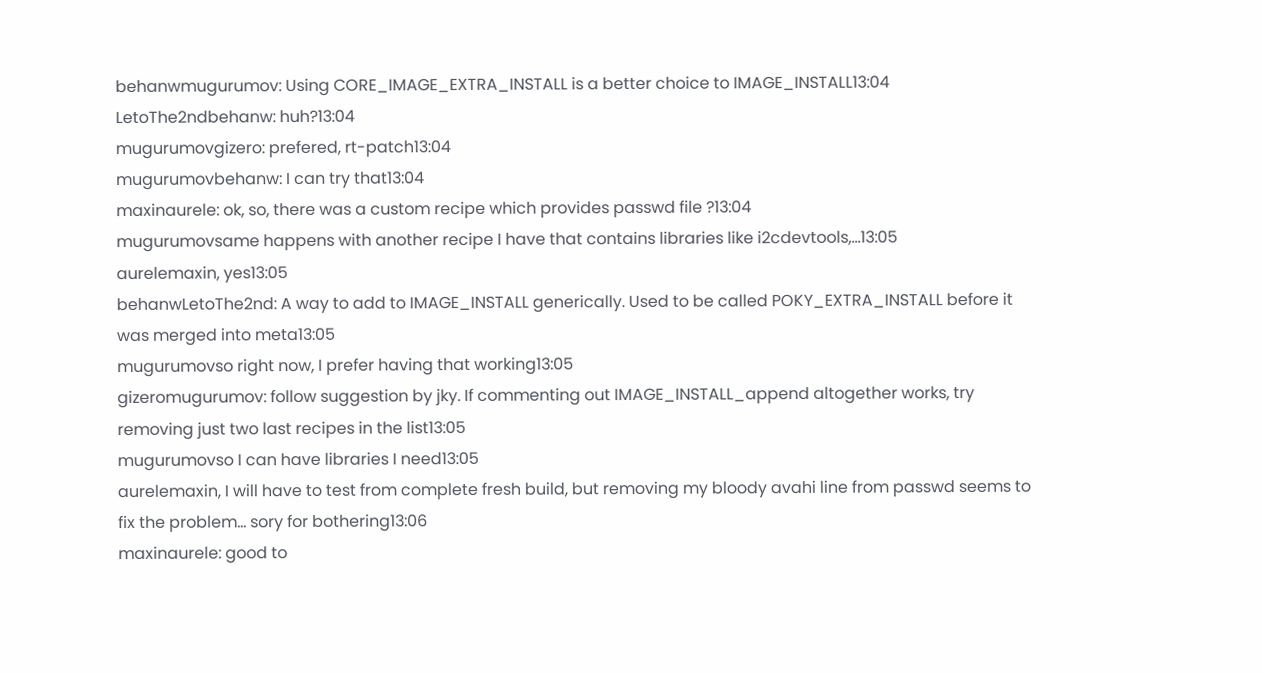behanwmugurumov: Using CORE_IMAGE_EXTRA_INSTALL is a better choice to IMAGE_INSTALL13:04
LetoThe2ndbehanw: huh?13:04
mugurumovgizero: prefered, rt-patch13:04
mugurumovbehanw: I can try that13:04
maxinaurele: ok, so, there was a custom recipe which provides passwd file ?13:04
mugurumovsame happens with another recipe I have that contains libraries like i2cdevtools,...13:05
aurelemaxin, yes13:05
behanwLetoThe2nd: A way to add to IMAGE_INSTALL generically. Used to be called POKY_EXTRA_INSTALL before it was merged into meta13:05
mugurumovso right now, I prefer having that working13:05
gizeromugurumov: follow suggestion by jky. If commenting out IMAGE_INSTALL_append altogether works, try removing just two last recipes in the list13:05
mugurumovso I can have libraries I need13:05
aurelemaxin, I will have to test from complete fresh build, but removing my bloody avahi line from passwd seems to fix the problem... sory for bothering13:06
maxinaurele: good to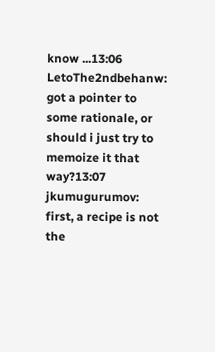know ...13:06
LetoThe2ndbehanw: got a pointer to some rationale, or should i just try to memoize it that way?13:07
jkumugurumov: first, a recipe is not the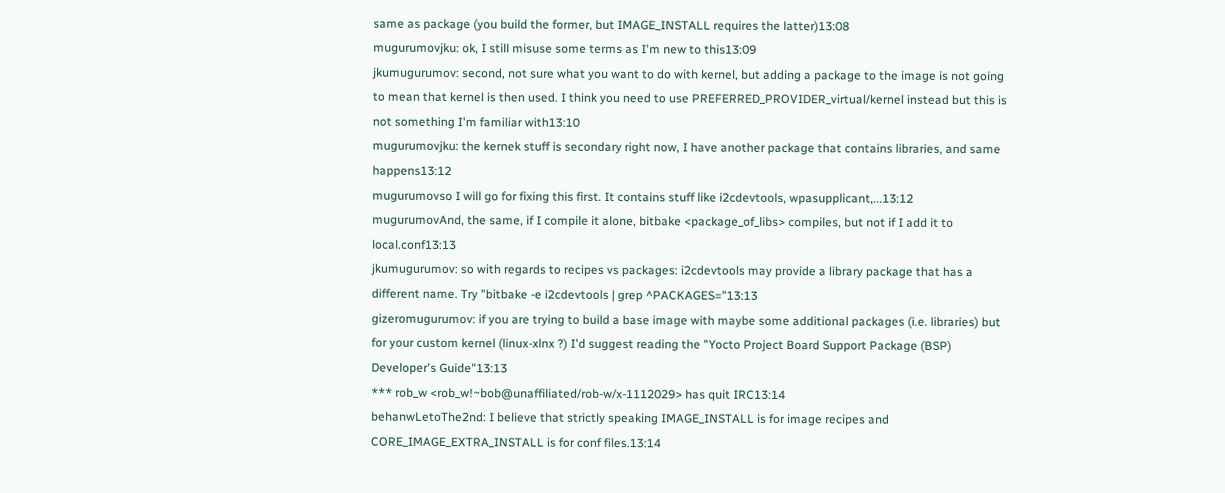same as package (you build the former, but IMAGE_INSTALL requires the latter)13:08
mugurumovjku: ok, I still misuse some terms as I'm new to this13:09
jkumugurumov: second, not sure what you want to do with kernel, but adding a package to the image is not going to mean that kernel is then used. I think you need to use PREFERRED_PROVIDER_virtual/kernel instead but this is not something I'm familiar with13:10
mugurumovjku: the kernek stuff is secondary right now, I have another package that contains libraries, and same happens13:12
mugurumovso I will go for fixing this first. It contains stuff like i2cdevtools, wpasupplicant,...13:12
mugurumovAnd, the same, if I compile it alone, bitbake <package_of_libs> compiles, but not if I add it to local.conf13:13
jkumugurumov: so with regards to recipes vs packages: i2cdevtools may provide a library package that has a different name. Try "bitbake -e i2cdevtools | grep ^PACKAGES="13:13
gizeromugurumov: if you are trying to build a base image with maybe some additional packages (i.e. libraries) but for your custom kernel (linux-xlnx ?) I'd suggest reading the "Yocto Project Board Support Package (BSP) Developer's Guide"13:13
*** rob_w <rob_w!~bob@unaffiliated/rob-w/x-1112029> has quit IRC13:14
behanwLetoThe2nd: I believe that strictly speaking IMAGE_INSTALL is for image recipes and CORE_IMAGE_EXTRA_INSTALL is for conf files.13:14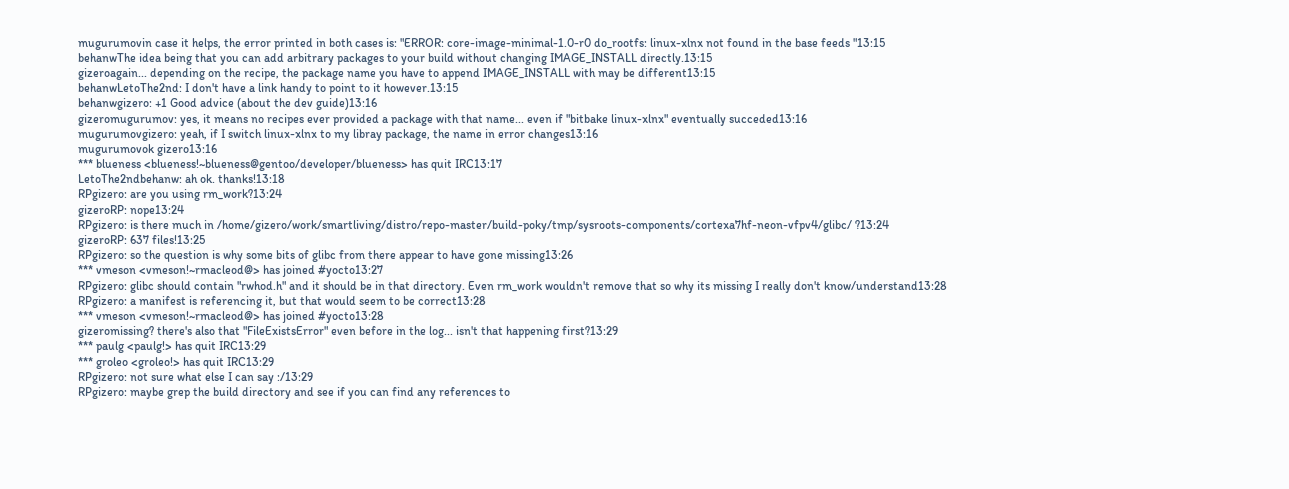mugurumovin case it helps, the error printed in both cases is: "ERROR: core-image-minimal-1.0-r0 do_rootfs: linux-xlnx not found in the base feeds "13:15
behanwThe idea being that you can add arbitrary packages to your build without changing IMAGE_INSTALL directly.13:15
gizeroagain... depending on the recipe, the package name you have to append IMAGE_INSTALL with may be different13:15
behanwLetoThe2nd: I don't have a link handy to point to it however.13:15
behanwgizero: +1 Good advice (about the dev guide)13:16
gizeromugurumov: yes, it means no recipes ever provided a package with that name... even if "bitbake linux-xlnx" eventually succeded13:16
mugurumovgizero: yeah, if I switch linux-xlnx to my libray package, the name in error changes13:16
mugurumovok gizero13:16
*** blueness <blueness!~blueness@gentoo/developer/blueness> has quit IRC13:17
LetoThe2ndbehanw: ah ok. thanks!13:18
RPgizero: are you using rm_work?13:24
gizeroRP: nope13:24
RPgizero: is there much in /home/gizero/work/smartliving/distro/repo-master/build-poky/tmp/sysroots-components/cortexa7hf-neon-vfpv4/glibc/ ?13:24
gizeroRP: 637 files!13:25
RPgizero: so the question is why some bits of glibc from there appear to have gone missing13:26
*** vmeson <vmeson!~rmacleod@> has joined #yocto13:27
RPgizero: glibc should contain "rwhod.h" and it should be in that directory. Even rm_work wouldn't remove that so why its missing I really don't know/understand13:28
RPgizero: a manifest is referencing it, but that would seem to be correct13:28
*** vmeson <vmeson!~rmacleod@> has joined #yocto13:28
gizeromissing? there's also that "FileExistsError" even before in the log... isn't that happening first?13:29
*** paulg <paulg!> has quit IRC13:29
*** groleo <groleo!> has quit IRC13:29
RPgizero: not sure what else I can say :/13:29
RPgizero: maybe grep the build directory and see if you can find any references to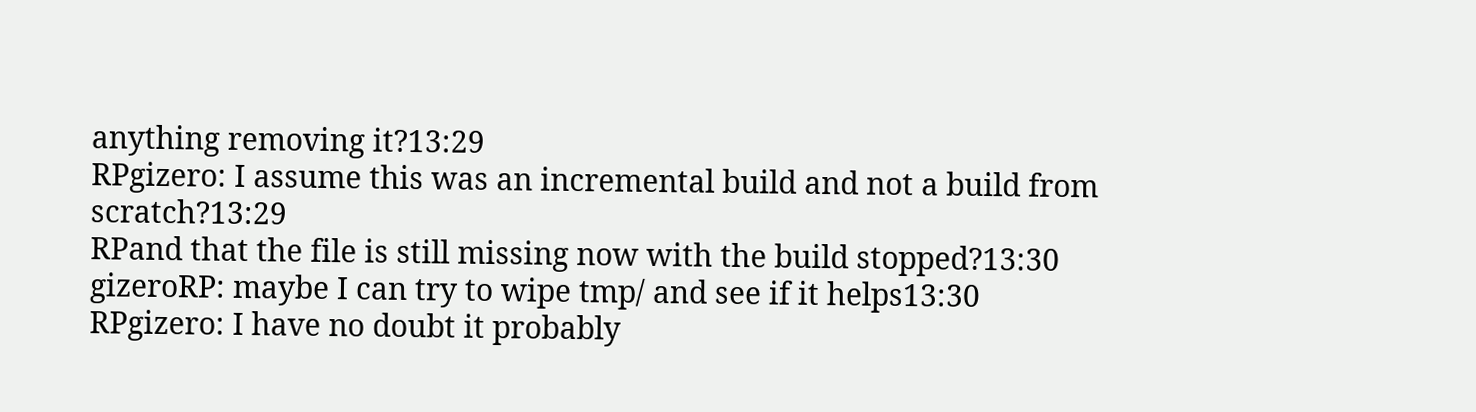anything removing it?13:29
RPgizero: I assume this was an incremental build and not a build from scratch?13:29
RPand that the file is still missing now with the build stopped?13:30
gizeroRP: maybe I can try to wipe tmp/ and see if it helps13:30
RPgizero: I have no doubt it probably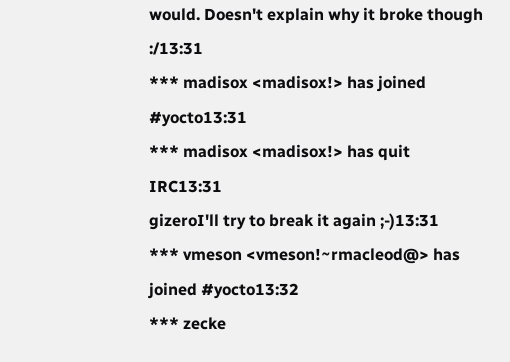would. Doesn't explain why it broke though :/13:31
*** madisox <madisox!> has joined #yocto13:31
*** madisox <madisox!> has quit IRC13:31
gizeroI'll try to break it again ;-)13:31
*** vmeson <vmeson!~rmacleod@> has joined #yocto13:32
*** zecke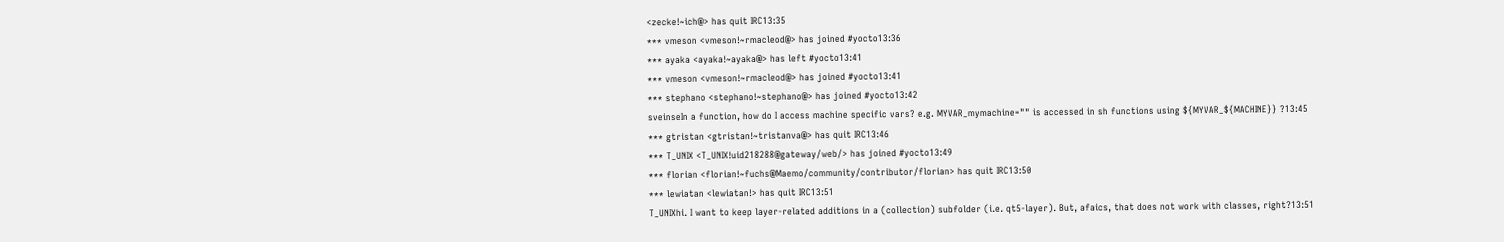<zecke!~ich@> has quit IRC13:35
*** vmeson <vmeson!~rmacleod@> has joined #yocto13:36
*** ayaka <ayaka!~ayaka@> has left #yocto13:41
*** vmeson <vmeson!~rmacleod@> has joined #yocto13:41
*** stephano <stephano!~stephano@> has joined #yocto13:42
sveinseIn a function, how do I access machine specific vars? e.g. MYVAR_mymachine="" is accessed in sh functions using ${MYVAR_${MACHINE}} ?13:45
*** gtristan <gtristan!~tristanva@> has quit IRC13:46
*** T_UNIX <T_UNIX!uid218288@gateway/web/> has joined #yocto13:49
*** florian <florian!~fuchs@Maemo/community/contributor/florian> has quit IRC13:50
*** lewiatan <lewiatan!> has quit IRC13:51
T_UNIXhi. I want to keep layer-related additions in a (collection) subfolder (i.e. qt5-layer). But, afaics, that does not work with classes, right?13:51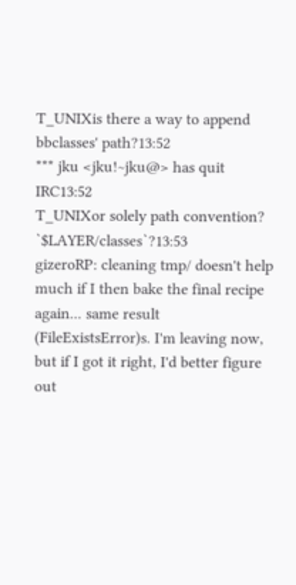T_UNIXis there a way to append bbclasses' path?13:52
*** jku <jku!~jku@> has quit IRC13:52
T_UNIXor solely path convention? `$LAYER/classes`?13:53
gizeroRP: cleaning tmp/ doesn't help much if I then bake the final recipe again... same result (FileExistsError)s. I'm leaving now, but if I got it right, I'd better figure out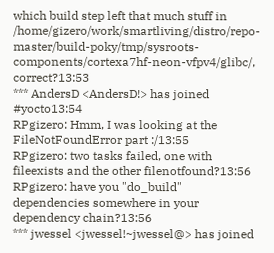which build step left that much stuff in /home/gizero/work/smartliving/distro/repo-master/build-poky/tmp/sysroots-components/cortexa7hf-neon-vfpv4/glibc/, correct?13:53
*** AndersD <AndersD!> has joined #yocto13:54
RPgizero: Hmm, I was looking at the FileNotFoundError part :/13:55
RPgizero: two tasks failed, one with fileexists and the other filenotfound?13:56
RPgizero: have you "do_build" dependencies somewhere in your dependency chain?13:56
*** jwessel <jwessel!~jwessel@> has joined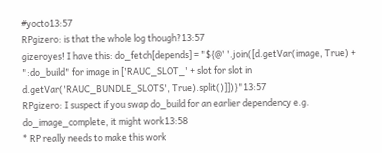#yocto13:57
RPgizero: is that the whole log though?13:57
gizeroyes! I have this: do_fetch[depends] = "${@' '.join([d.getVar(image, True) + ":do_build" for image in ['RAUC_SLOT_' + slot for slot in d.getVar('RAUC_BUNDLE_SLOTS', True).split()]])}"13:57
RPgizero: I suspect if you swap do_build for an earlier dependency e.g. do_image_complete, it might work13:58
* RP really needs to make this work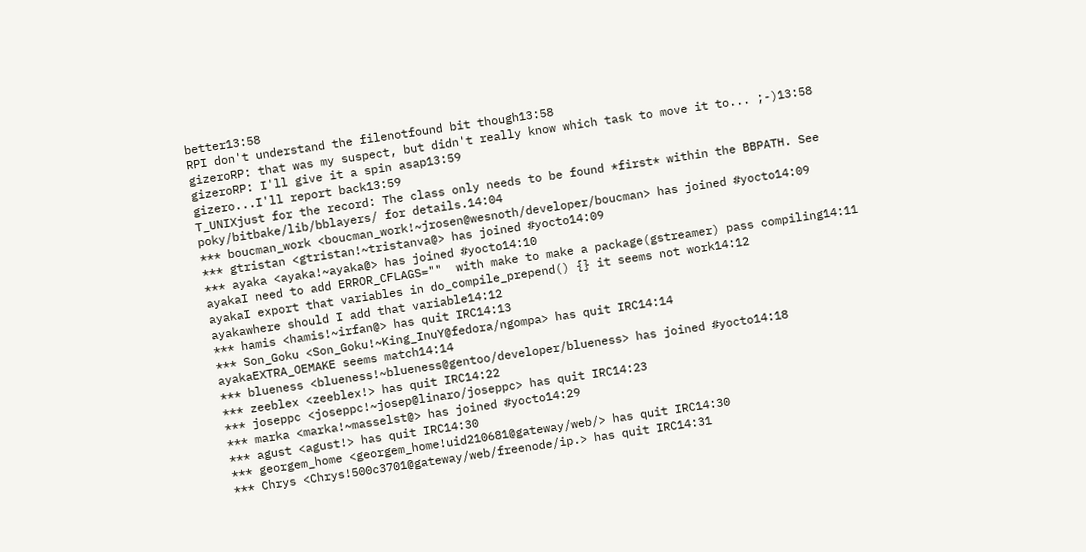better13:58
RPI don't understand the filenotfound bit though13:58
gizeroRP: that was my suspect, but didn't really know which task to move it to... ;-)13:58
gizeroRP: I'll give it a spin asap13:59
gizero...I'll report back13:59
T_UNIXjust for the record: The class only needs to be found *first* within the BBPATH. See poky/bitbake/lib/bblayers/ for details.14:04
*** boucman_work <boucman_work!~jrosen@wesnoth/developer/boucman> has joined #yocto14:09
*** gtristan <gtristan!~tristanva@> has joined #yocto14:09
*** ayaka <ayaka!~ayaka@> has joined #yocto14:10
ayakaI need to add ERROR_CFLAGS=""  with make to make a package(gstreamer) pass compiling14:11
ayakaI export that variables in do_compile_prepend() {} it seems not work14:12
ayakawhere should I add that variable14:12
*** hamis <hamis!~irfan@> has quit IRC14:13
*** Son_Goku <Son_Goku!~King_InuY@fedora/ngompa> has quit IRC14:14
ayakaEXTRA_OEMAKE seems match14:14
*** blueness <blueness!~blueness@gentoo/developer/blueness> has joined #yocto14:18
*** zeeblex <zeeblex!> has quit IRC14:22
*** joseppc <joseppc!~josep@linaro/joseppc> has quit IRC14:23
*** marka <marka!~masselst@> has joined #yocto14:29
*** agust <agust!> has quit IRC14:30
*** georgem_home <georgem_home!uid210681@gateway/web/> has quit IRC14:30
*** Chrys <Chrys!500c3701@gateway/web/freenode/ip.> has quit IRC14:31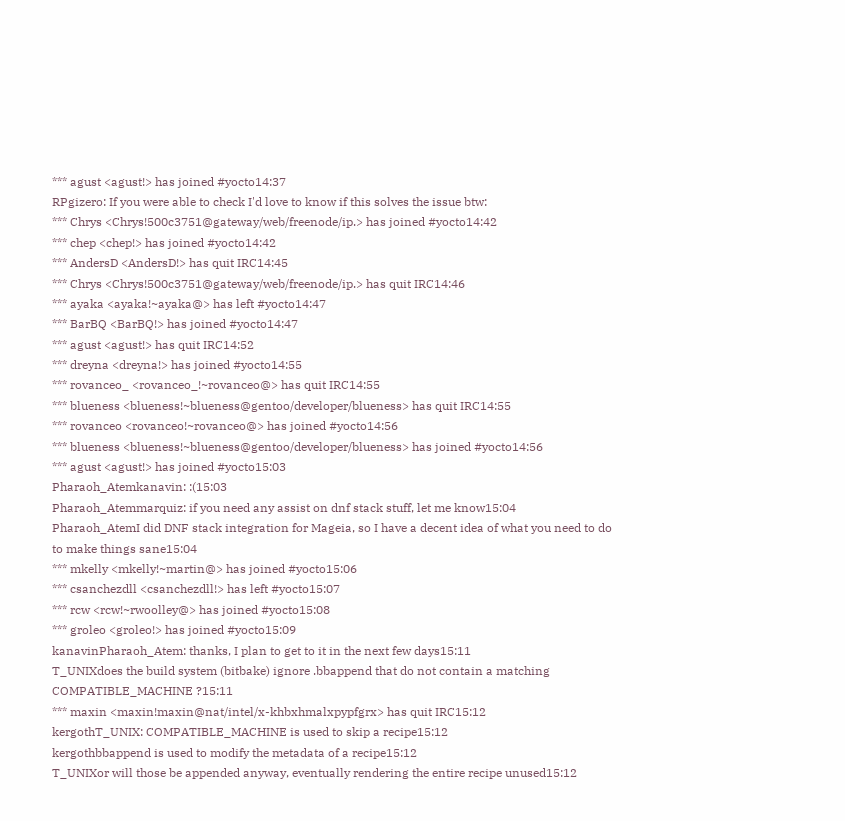*** agust <agust!> has joined #yocto14:37
RPgizero: If you were able to check I'd love to know if this solves the issue btw:
*** Chrys <Chrys!500c3751@gateway/web/freenode/ip.> has joined #yocto14:42
*** chep <chep!> has joined #yocto14:42
*** AndersD <AndersD!> has quit IRC14:45
*** Chrys <Chrys!500c3751@gateway/web/freenode/ip.> has quit IRC14:46
*** ayaka <ayaka!~ayaka@> has left #yocto14:47
*** BarBQ <BarBQ!> has joined #yocto14:47
*** agust <agust!> has quit IRC14:52
*** dreyna <dreyna!> has joined #yocto14:55
*** rovanceo_ <rovanceo_!~rovanceo@> has quit IRC14:55
*** blueness <blueness!~blueness@gentoo/developer/blueness> has quit IRC14:55
*** rovanceo <rovanceo!~rovanceo@> has joined #yocto14:56
*** blueness <blueness!~blueness@gentoo/developer/blueness> has joined #yocto14:56
*** agust <agust!> has joined #yocto15:03
Pharaoh_Atemkanavin: :(15:03
Pharaoh_Atemmarquiz: if you need any assist on dnf stack stuff, let me know15:04
Pharaoh_AtemI did DNF stack integration for Mageia, so I have a decent idea of what you need to do to make things sane15:04
*** mkelly <mkelly!~martin@> has joined #yocto15:06
*** csanchezdll <csanchezdll!> has left #yocto15:07
*** rcw <rcw!~rwoolley@> has joined #yocto15:08
*** groleo <groleo!> has joined #yocto15:09
kanavinPharaoh_Atem: thanks, I plan to get to it in the next few days15:11
T_UNIXdoes the build system (bitbake) ignore .bbappend that do not contain a matching COMPATIBLE_MACHINE ?15:11
*** maxin <maxin!maxin@nat/intel/x-khbxhmalxpypfgrx> has quit IRC15:12
kergothT_UNIX: COMPATIBLE_MACHINE is used to skip a recipe15:12
kergothbbappend is used to modify the metadata of a recipe15:12
T_UNIXor will those be appended anyway, eventually rendering the entire recipe unused15:12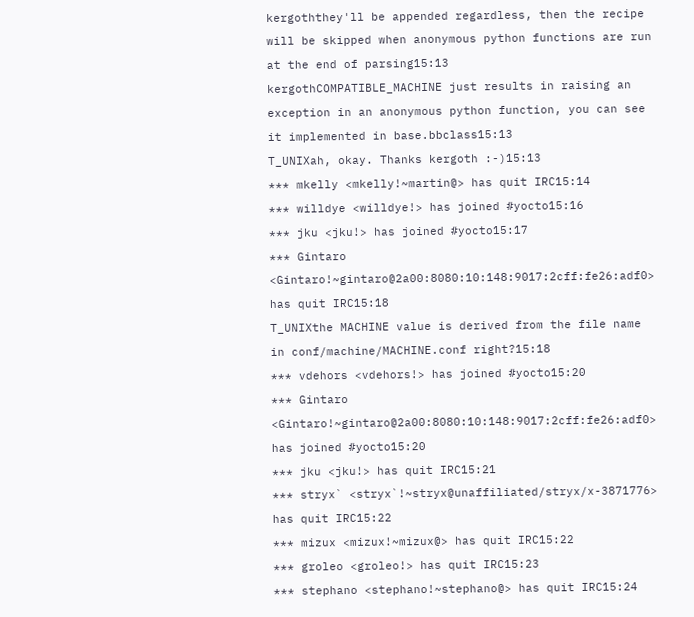kergoththey'll be appended regardless, then the recipe will be skipped when anonymous python functions are run at the end of parsing15:13
kergothCOMPATIBLE_MACHINE just results in raising an exception in an anonymous python function, you can see it implemented in base.bbclass15:13
T_UNIXah, okay. Thanks kergoth :-)15:13
*** mkelly <mkelly!~martin@> has quit IRC15:14
*** willdye <willdye!> has joined #yocto15:16
*** jku <jku!> has joined #yocto15:17
*** Gintaro <Gintaro!~gintaro@2a00:8080:10:148:9017:2cff:fe26:adf0> has quit IRC15:18
T_UNIXthe MACHINE value is derived from the file name in conf/machine/MACHINE.conf right?15:18
*** vdehors <vdehors!> has joined #yocto15:20
*** Gintaro <Gintaro!~gintaro@2a00:8080:10:148:9017:2cff:fe26:adf0> has joined #yocto15:20
*** jku <jku!> has quit IRC15:21
*** stryx` <stryx`!~stryx@unaffiliated/stryx/x-3871776> has quit IRC15:22
*** mizux <mizux!~mizux@> has quit IRC15:22
*** groleo <groleo!> has quit IRC15:23
*** stephano <stephano!~stephano@> has quit IRC15:24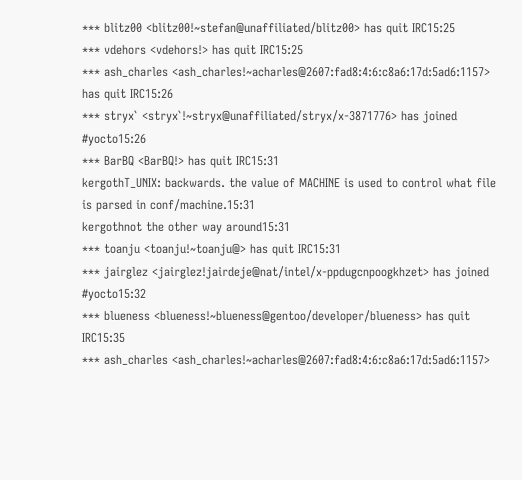*** blitz00 <blitz00!~stefan@unaffiliated/blitz00> has quit IRC15:25
*** vdehors <vdehors!> has quit IRC15:25
*** ash_charles <ash_charles!~acharles@2607:fad8:4:6:c8a6:17d:5ad6:1157> has quit IRC15:26
*** stryx` <stryx`!~stryx@unaffiliated/stryx/x-3871776> has joined #yocto15:26
*** BarBQ <BarBQ!> has quit IRC15:31
kergothT_UNIX: backwards. the value of MACHINE is used to control what file is parsed in conf/machine.15:31
kergothnot the other way around15:31
*** toanju <toanju!~toanju@> has quit IRC15:31
*** jairglez <jairglez!jairdeje@nat/intel/x-ppdugcnpoogkhzet> has joined #yocto15:32
*** blueness <blueness!~blueness@gentoo/developer/blueness> has quit IRC15:35
*** ash_charles <ash_charles!~acharles@2607:fad8:4:6:c8a6:17d:5ad6:1157>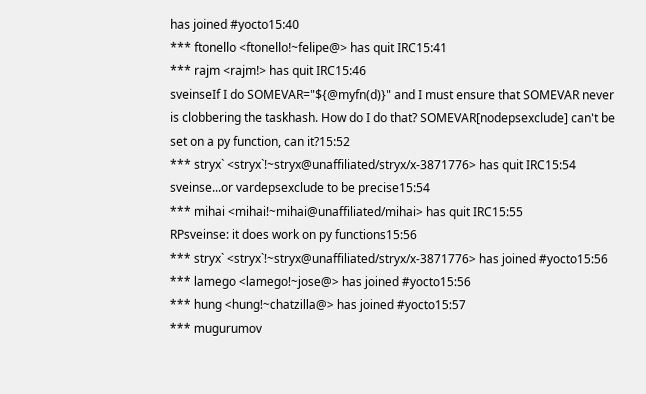has joined #yocto15:40
*** ftonello <ftonello!~felipe@> has quit IRC15:41
*** rajm <rajm!> has quit IRC15:46
sveinseIf I do SOMEVAR="${@myfn(d)}" and I must ensure that SOMEVAR never is clobbering the taskhash. How do I do that? SOMEVAR[nodepsexclude] can't be set on a py function, can it?15:52
*** stryx` <stryx`!~stryx@unaffiliated/stryx/x-3871776> has quit IRC15:54
sveinse...or vardepsexclude to be precise15:54
*** mihai <mihai!~mihai@unaffiliated/mihai> has quit IRC15:55
RPsveinse: it does work on py functions15:56
*** stryx` <stryx`!~stryx@unaffiliated/stryx/x-3871776> has joined #yocto15:56
*** lamego <lamego!~jose@> has joined #yocto15:56
*** hung <hung!~chatzilla@> has joined #yocto15:57
*** mugurumov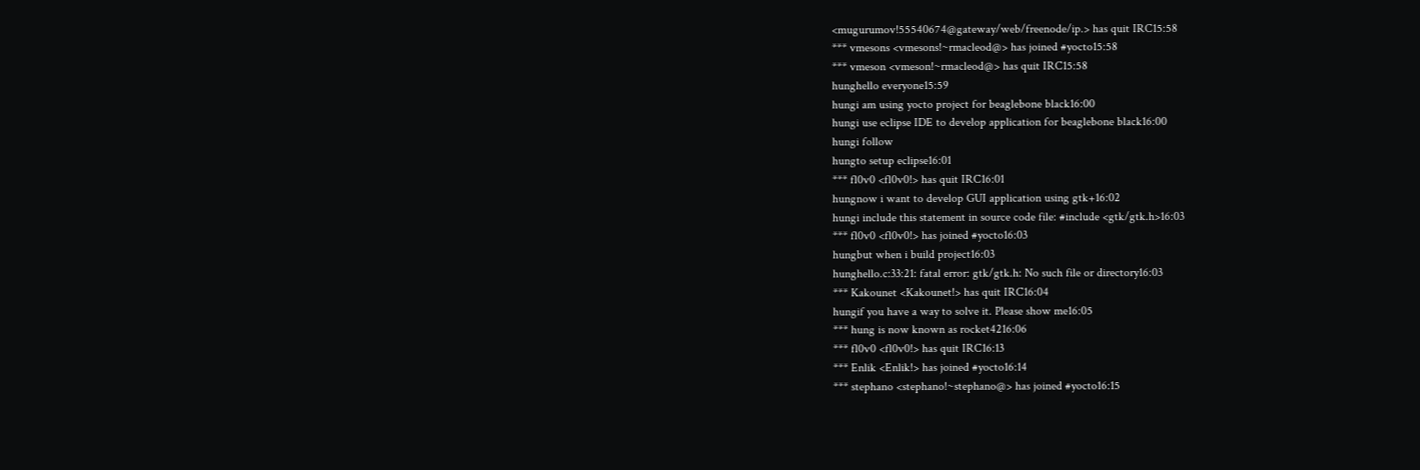<mugurumov!55540674@gateway/web/freenode/ip.> has quit IRC15:58
*** vmesons <vmesons!~rmacleod@> has joined #yocto15:58
*** vmeson <vmeson!~rmacleod@> has quit IRC15:58
hunghello everyone15:59
hungi am using yocto project for beaglebone black16:00
hungi use eclipse IDE to develop application for beaglebone black16:00
hungi follow
hungto setup eclipse16:01
*** fl0v0 <fl0v0!> has quit IRC16:01
hungnow i want to develop GUI application using gtk+16:02
hungi include this statement in source code file: #include <gtk/gtk.h>16:03
*** fl0v0 <fl0v0!> has joined #yocto16:03
hungbut when i build project16:03
hunghello.c:33:21: fatal error: gtk/gtk.h: No such file or directory16:03
*** Kakounet <Kakounet!> has quit IRC16:04
hungif you have a way to solve it. Please show me16:05
*** hung is now known as rocket4216:06
*** fl0v0 <fl0v0!> has quit IRC16:13
*** Enlik <Enlik!> has joined #yocto16:14
*** stephano <stephano!~stephano@> has joined #yocto16:15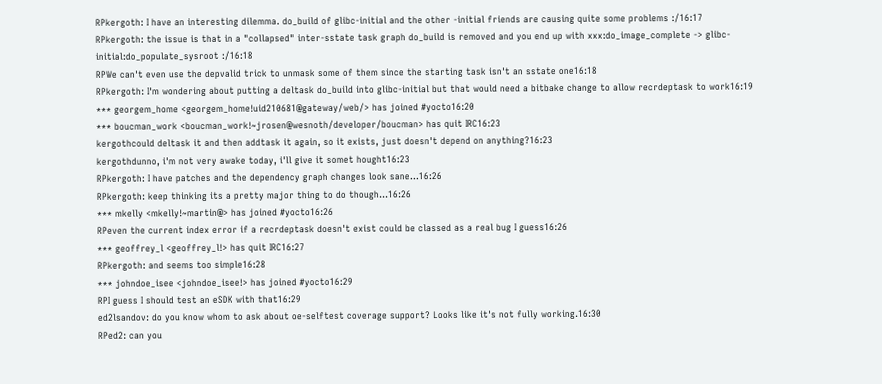RPkergoth: I have an interesting dilemma. do_build of glibc-initial and the other -initial friends are causing quite some problems :/16:17
RPkergoth: the issue is that in a "collapsed" inter-sstate task graph do_build is removed and you end up with xxx:do_image_complete -> glibc-initial:do_populate_sysroot :/16:18
RPWe can't even use the depvalid trick to unmask some of them since the starting task isn't an sstate one16:18
RPkergoth: I'm wondering about putting a deltask do_build into glibc-initial but that would need a bitbake change to allow recrdeptask to work16:19
*** georgem_home <georgem_home!uid210681@gateway/web/> has joined #yocto16:20
*** boucman_work <boucman_work!~jrosen@wesnoth/developer/boucman> has quit IRC16:23
kergothcould deltask it and then addtask it again, so it exists, just doesn't depend on anything?16:23
kergothdunno, i'm not very awake today, i'll give it somet hought16:23
RPkergoth: I have patches and the dependency graph changes look sane...16:26
RPkergoth: keep thinking its a pretty major thing to do though...16:26
*** mkelly <mkelly!~martin@> has joined #yocto16:26
RPeven the current index error if a recrdeptask doesn't exist could be classed as a real bug I guess16:26
*** geoffrey_l <geoffrey_l!> has quit IRC16:27
RPkergoth: and seems too simple16:28
*** johndoe_isee <johndoe_isee!> has joined #yocto16:29
RPI guess I should test an eSDK with that16:29
ed2lsandov: do you know whom to ask about oe-selftest coverage support? Looks like it's not fully working.16:30
RPed2: can you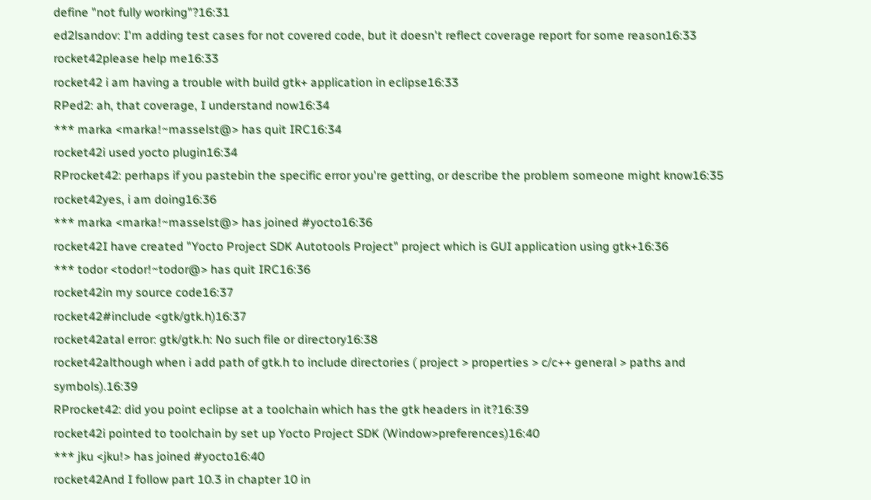define "not fully working"?16:31
ed2lsandov: I'm adding test cases for not covered code, but it doesn't reflect coverage report for some reason16:33
rocket42please help me16:33
rocket42 i am having a trouble with build gtk+ application in eclipse16:33
RPed2: ah, that coverage, I understand now16:34
*** marka <marka!~masselst@> has quit IRC16:34
rocket42i used yocto plugin16:34
RProcket42: perhaps if you pastebin the specific error you're getting, or describe the problem someone might know16:35
rocket42yes, i am doing16:36
*** marka <marka!~masselst@> has joined #yocto16:36
rocket42I have created "Yocto Project SDK Autotools Project" project which is GUI application using gtk+16:36
*** todor <todor!~todor@> has quit IRC16:36
rocket42in my source code16:37
rocket42#include <gtk/gtk.h)16:37
rocket42atal error: gtk/gtk.h: No such file or directory16:38
rocket42although when i add path of gtk.h to include directories ( project > properties > c/c++ general > paths and symbols).16:39
RProcket42: did you point eclipse at a toolchain which has the gtk headers in it?16:39
rocket42i pointed to toolchain by set up Yocto Project SDK (Window>preferences)16:40
*** jku <jku!> has joined #yocto16:40
rocket42And I follow part 10.3 in chapter 10 in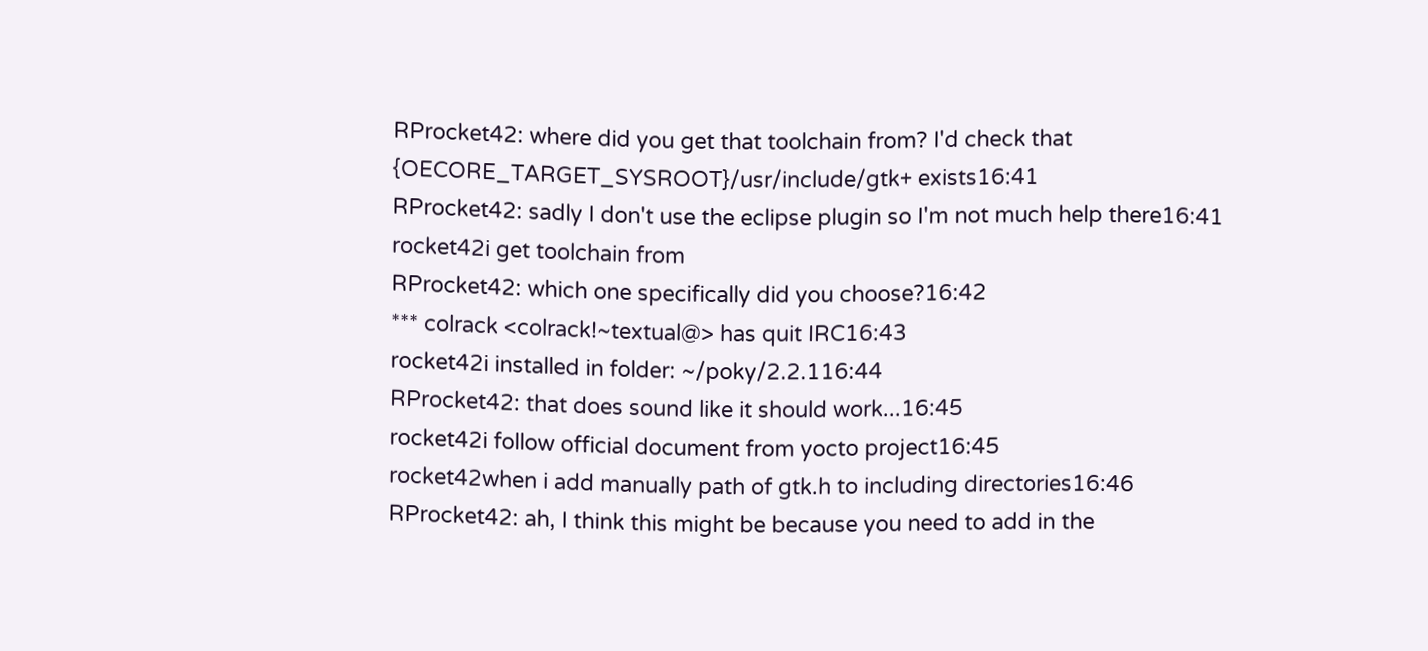RProcket42: where did you get that toolchain from? I'd check that {OECORE_TARGET_SYSROOT}/usr/include/gtk+ exists16:41
RProcket42: sadly I don't use the eclipse plugin so I'm not much help there16:41
rocket42i get toolchain from
RProcket42: which one specifically did you choose?16:42
*** colrack <colrack!~textual@> has quit IRC16:43
rocket42i installed in folder: ~/poky/2.2.116:44
RProcket42: that does sound like it should work...16:45
rocket42i follow official document from yocto project16:45
rocket42when i add manually path of gtk.h to including directories16:46
RProcket42: ah, I think this might be because you need to add in the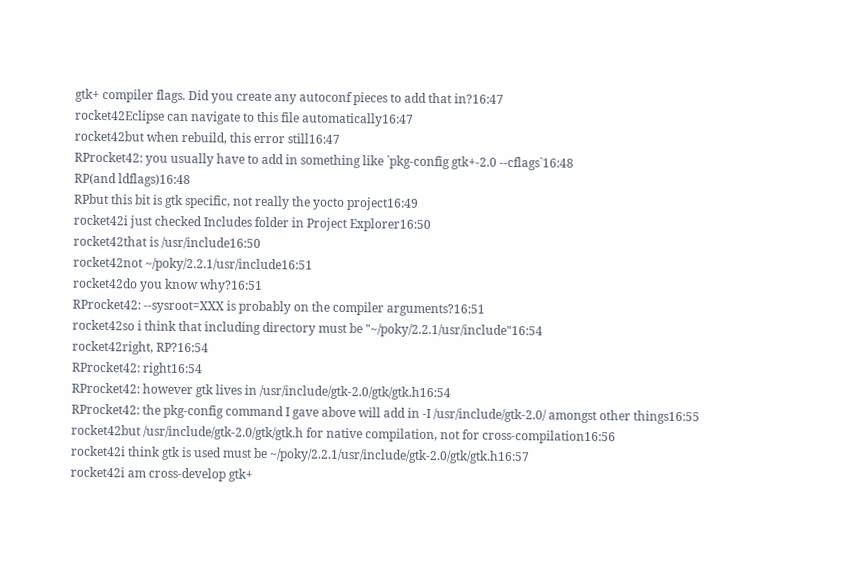gtk+ compiler flags. Did you create any autoconf pieces to add that in?16:47
rocket42Eclipse can navigate to this file automatically16:47
rocket42but when rebuild, this error still16:47
RProcket42: you usually have to add in something like `pkg-config gtk+-2.0 --cflags`16:48
RP(and ldflags)16:48
RPbut this bit is gtk specific, not really the yocto project16:49
rocket42i just checked Includes folder in Project Explorer16:50
rocket42that is /usr/include16:50
rocket42not ~/poky/2.2.1/usr/include16:51
rocket42do you know why?16:51
RProcket42: --sysroot=XXX is probably on the compiler arguments?16:51
rocket42so i think that including directory must be "~/poky/2.2.1/usr/include"16:54
rocket42right, RP?16:54
RProcket42: right16:54
RProcket42: however gtk lives in /usr/include/gtk-2.0/gtk/gtk.h16:54
RProcket42: the pkg-config command I gave above will add in -I /usr/include/gtk-2.0/ amongst other things16:55
rocket42but /usr/include/gtk-2.0/gtk/gtk.h for native compilation, not for cross-compilation16:56
rocket42i think gtk is used must be ~/poky/2.2.1/usr/include/gtk-2.0/gtk/gtk.h16:57
rocket42i am cross-develop gtk+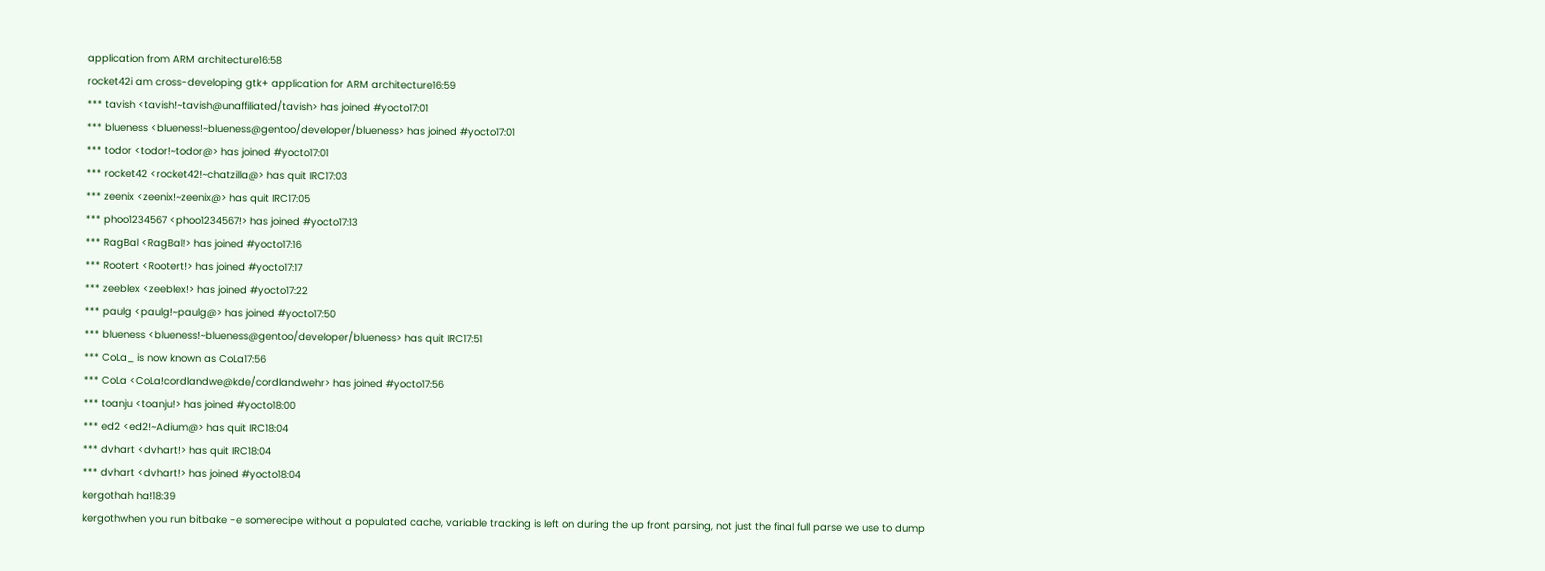application from ARM architecture16:58
rocket42i am cross-developing gtk+ application for ARM architecture16:59
*** tavish <tavish!~tavish@unaffiliated/tavish> has joined #yocto17:01
*** blueness <blueness!~blueness@gentoo/developer/blueness> has joined #yocto17:01
*** todor <todor!~todor@> has joined #yocto17:01
*** rocket42 <rocket42!~chatzilla@> has quit IRC17:03
*** zeenix <zeenix!~zeenix@> has quit IRC17:05
*** phoo1234567 <phoo1234567!> has joined #yocto17:13
*** RagBal <RagBal!> has joined #yocto17:16
*** Rootert <Rootert!> has joined #yocto17:17
*** zeeblex <zeeblex!> has joined #yocto17:22
*** paulg <paulg!~paulg@> has joined #yocto17:50
*** blueness <blueness!~blueness@gentoo/developer/blueness> has quit IRC17:51
*** CoLa_ is now known as CoLa17:56
*** CoLa <CoLa!cordlandwe@kde/cordlandwehr> has joined #yocto17:56
*** toanju <toanju!> has joined #yocto18:00
*** ed2 <ed2!~Adium@> has quit IRC18:04
*** dvhart <dvhart!> has quit IRC18:04
*** dvhart <dvhart!> has joined #yocto18:04
kergothah ha!18:39
kergothwhen you run bitbake -e somerecipe without a populated cache, variable tracking is left on during the up front parsing, not just the final full parse we use to dump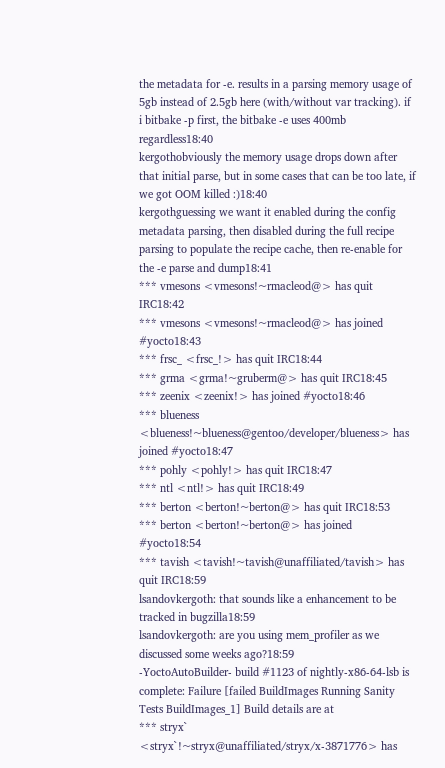the metadata for -e. results in a parsing memory usage of 5gb instead of 2.5gb here (with/without var tracking). if i bitbake -p first, the bitbake -e uses 400mb regardless18:40
kergothobviously the memory usage drops down after that initial parse, but in some cases that can be too late, if we got OOM killed :)18:40
kergothguessing we want it enabled during the config metadata parsing, then disabled during the full recipe parsing to populate the recipe cache, then re-enable for the -e parse and dump18:41
*** vmesons <vmesons!~rmacleod@> has quit IRC18:42
*** vmesons <vmesons!~rmacleod@> has joined #yocto18:43
*** frsc_ <frsc_!> has quit IRC18:44
*** grma <grma!~gruberm@> has quit IRC18:45
*** zeenix <zeenix!> has joined #yocto18:46
*** blueness <blueness!~blueness@gentoo/developer/blueness> has joined #yocto18:47
*** pohly <pohly!> has quit IRC18:47
*** ntl <ntl!> has quit IRC18:49
*** berton <berton!~berton@> has quit IRC18:53
*** berton <berton!~berton@> has joined #yocto18:54
*** tavish <tavish!~tavish@unaffiliated/tavish> has quit IRC18:59
lsandovkergoth: that sounds like a enhancement to be tracked in bugzilla18:59
lsandovkergoth: are you using mem_profiler as we discussed some weeks ago?18:59
-YoctoAutoBuilder- build #1123 of nightly-x86-64-lsb is complete: Failure [failed BuildImages Running Sanity Tests BuildImages_1] Build details are at
*** stryx` <stryx`!~stryx@unaffiliated/stryx/x-3871776> has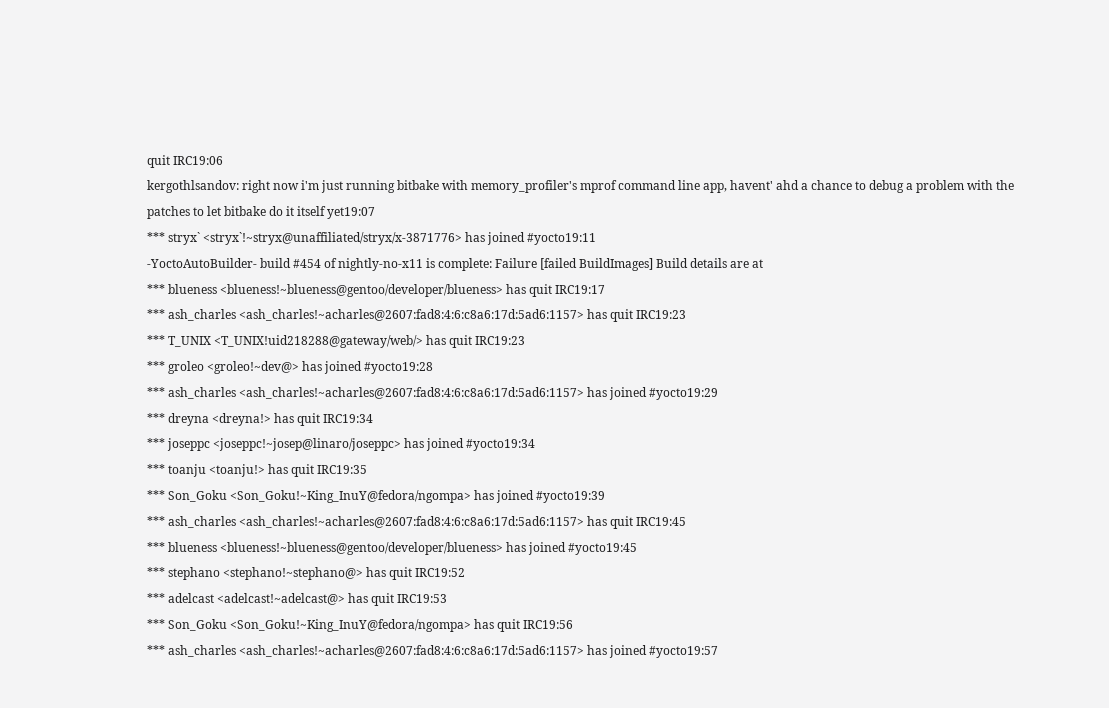quit IRC19:06
kergothlsandov: right now i'm just running bitbake with memory_profiler's mprof command line app, havent' ahd a chance to debug a problem with the patches to let bitbake do it itself yet19:07
*** stryx` <stryx`!~stryx@unaffiliated/stryx/x-3871776> has joined #yocto19:11
-YoctoAutoBuilder- build #454 of nightly-no-x11 is complete: Failure [failed BuildImages] Build details are at
*** blueness <blueness!~blueness@gentoo/developer/blueness> has quit IRC19:17
*** ash_charles <ash_charles!~acharles@2607:fad8:4:6:c8a6:17d:5ad6:1157> has quit IRC19:23
*** T_UNIX <T_UNIX!uid218288@gateway/web/> has quit IRC19:23
*** groleo <groleo!~dev@> has joined #yocto19:28
*** ash_charles <ash_charles!~acharles@2607:fad8:4:6:c8a6:17d:5ad6:1157> has joined #yocto19:29
*** dreyna <dreyna!> has quit IRC19:34
*** joseppc <joseppc!~josep@linaro/joseppc> has joined #yocto19:34
*** toanju <toanju!> has quit IRC19:35
*** Son_Goku <Son_Goku!~King_InuY@fedora/ngompa> has joined #yocto19:39
*** ash_charles <ash_charles!~acharles@2607:fad8:4:6:c8a6:17d:5ad6:1157> has quit IRC19:45
*** blueness <blueness!~blueness@gentoo/developer/blueness> has joined #yocto19:45
*** stephano <stephano!~stephano@> has quit IRC19:52
*** adelcast <adelcast!~adelcast@> has quit IRC19:53
*** Son_Goku <Son_Goku!~King_InuY@fedora/ngompa> has quit IRC19:56
*** ash_charles <ash_charles!~acharles@2607:fad8:4:6:c8a6:17d:5ad6:1157> has joined #yocto19:57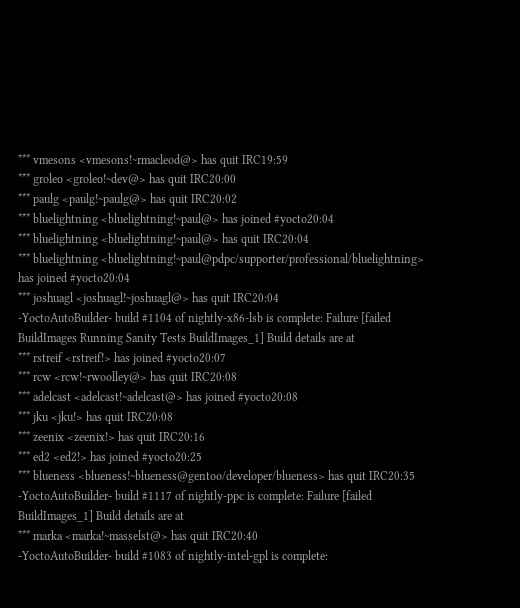*** vmesons <vmesons!~rmacleod@> has quit IRC19:59
*** groleo <groleo!~dev@> has quit IRC20:00
*** paulg <paulg!~paulg@> has quit IRC20:02
*** bluelightning <bluelightning!~paul@> has joined #yocto20:04
*** bluelightning <bluelightning!~paul@> has quit IRC20:04
*** bluelightning <bluelightning!~paul@pdpc/supporter/professional/bluelightning> has joined #yocto20:04
*** joshuagl <joshuagl!~joshuagl@> has quit IRC20:04
-YoctoAutoBuilder- build #1104 of nightly-x86-lsb is complete: Failure [failed BuildImages Running Sanity Tests BuildImages_1] Build details are at
*** rstreif <rstreif!> has joined #yocto20:07
*** rcw <rcw!~rwoolley@> has quit IRC20:08
*** adelcast <adelcast!~adelcast@> has joined #yocto20:08
*** jku <jku!> has quit IRC20:08
*** zeenix <zeenix!> has quit IRC20:16
*** ed2 <ed2!> has joined #yocto20:25
*** blueness <blueness!~blueness@gentoo/developer/blueness> has quit IRC20:35
-YoctoAutoBuilder- build #1117 of nightly-ppc is complete: Failure [failed BuildImages_1] Build details are at
*** marka <marka!~masselst@> has quit IRC20:40
-YoctoAutoBuilder- build #1083 of nightly-intel-gpl is complete: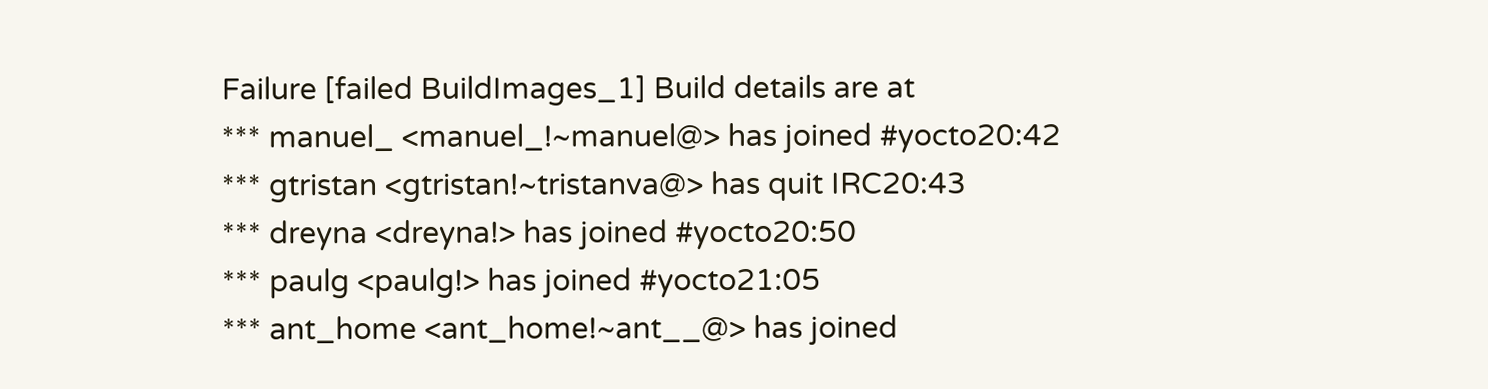Failure [failed BuildImages_1] Build details are at
*** manuel_ <manuel_!~manuel@> has joined #yocto20:42
*** gtristan <gtristan!~tristanva@> has quit IRC20:43
*** dreyna <dreyna!> has joined #yocto20:50
*** paulg <paulg!> has joined #yocto21:05
*** ant_home <ant_home!~ant__@> has joined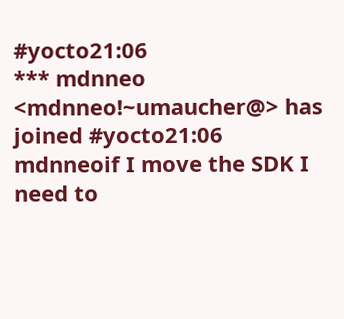#yocto21:06
*** mdnneo <mdnneo!~umaucher@> has joined #yocto21:06
mdnneoif I move the SDK I need to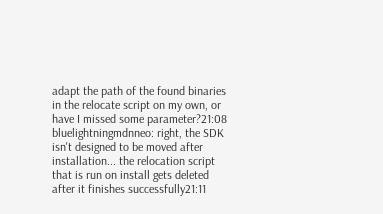adapt the path of the found binaries in the relocate script on my own, or have I missed some parameter?21:08
bluelightningmdnneo: right, the SDK isn't designed to be moved after installation... the relocation script that is run on install gets deleted after it finishes successfully21:11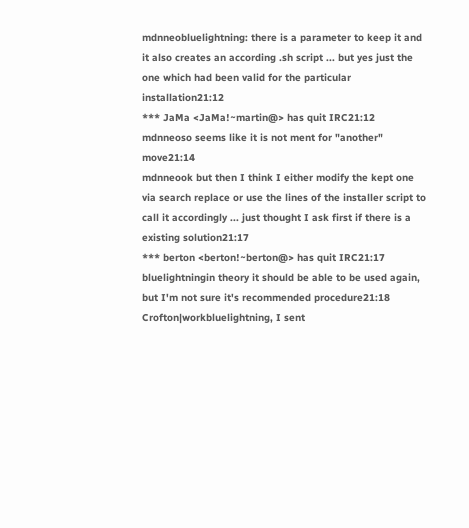mdnneobluelightning: there is a parameter to keep it and it also creates an according .sh script ... but yes just the one which had been valid for the particular installation21:12
*** JaMa <JaMa!~martin@> has quit IRC21:12
mdnneoso seems like it is not ment for "another" move21:14
mdnneook but then I think I either modify the kept one via search replace or use the lines of the installer script to call it accordingly ... just thought I ask first if there is a existing solution21:17
*** berton <berton!~berton@> has quit IRC21:17
bluelightningin theory it should be able to be used again, but I'm not sure it's recommended procedure21:18
Crofton|workbluelightning, I sent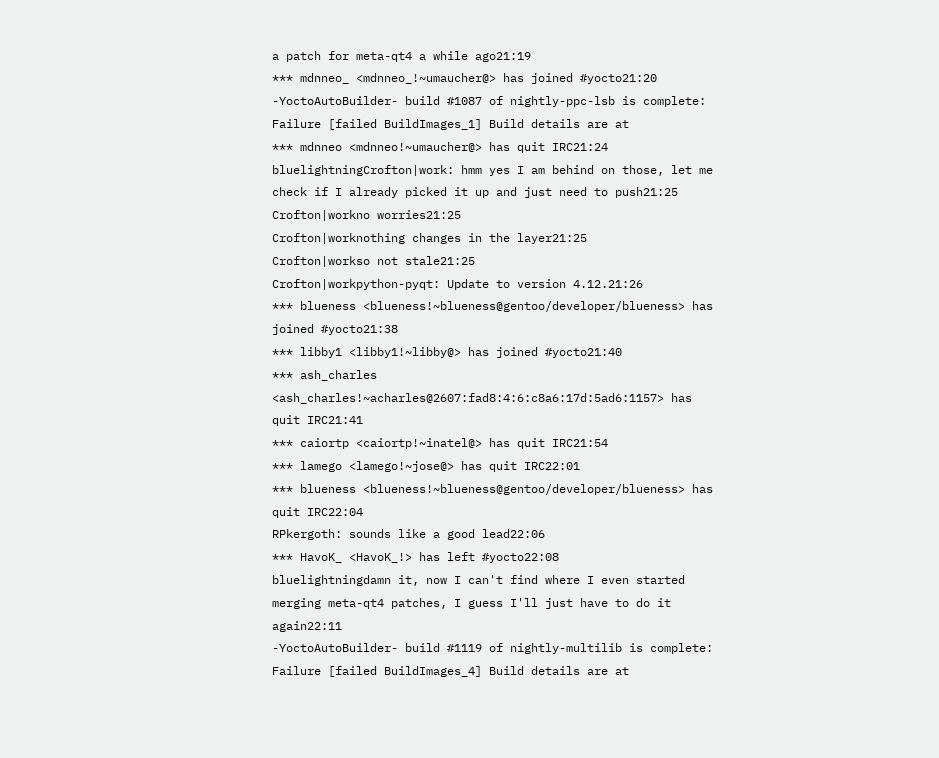a patch for meta-qt4 a while ago21:19
*** mdnneo_ <mdnneo_!~umaucher@> has joined #yocto21:20
-YoctoAutoBuilder- build #1087 of nightly-ppc-lsb is complete: Failure [failed BuildImages_1] Build details are at
*** mdnneo <mdnneo!~umaucher@> has quit IRC21:24
bluelightningCrofton|work: hmm yes I am behind on those, let me check if I already picked it up and just need to push21:25
Crofton|workno worries21:25
Crofton|worknothing changes in the layer21:25
Crofton|workso not stale21:25
Crofton|workpython-pyqt: Update to version 4.12.21:26
*** blueness <blueness!~blueness@gentoo/developer/blueness> has joined #yocto21:38
*** libby1 <libby1!~libby@> has joined #yocto21:40
*** ash_charles <ash_charles!~acharles@2607:fad8:4:6:c8a6:17d:5ad6:1157> has quit IRC21:41
*** caiortp <caiortp!~inatel@> has quit IRC21:54
*** lamego <lamego!~jose@> has quit IRC22:01
*** blueness <blueness!~blueness@gentoo/developer/blueness> has quit IRC22:04
RPkergoth: sounds like a good lead22:06
*** HavoK_ <HavoK_!> has left #yocto22:08
bluelightningdamn it, now I can't find where I even started merging meta-qt4 patches, I guess I'll just have to do it again22:11
-YoctoAutoBuilder- build #1119 of nightly-multilib is complete: Failure [failed BuildImages_4] Build details are at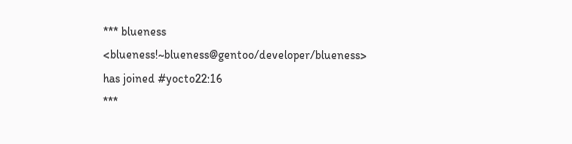*** blueness <blueness!~blueness@gentoo/developer/blueness> has joined #yocto22:16
***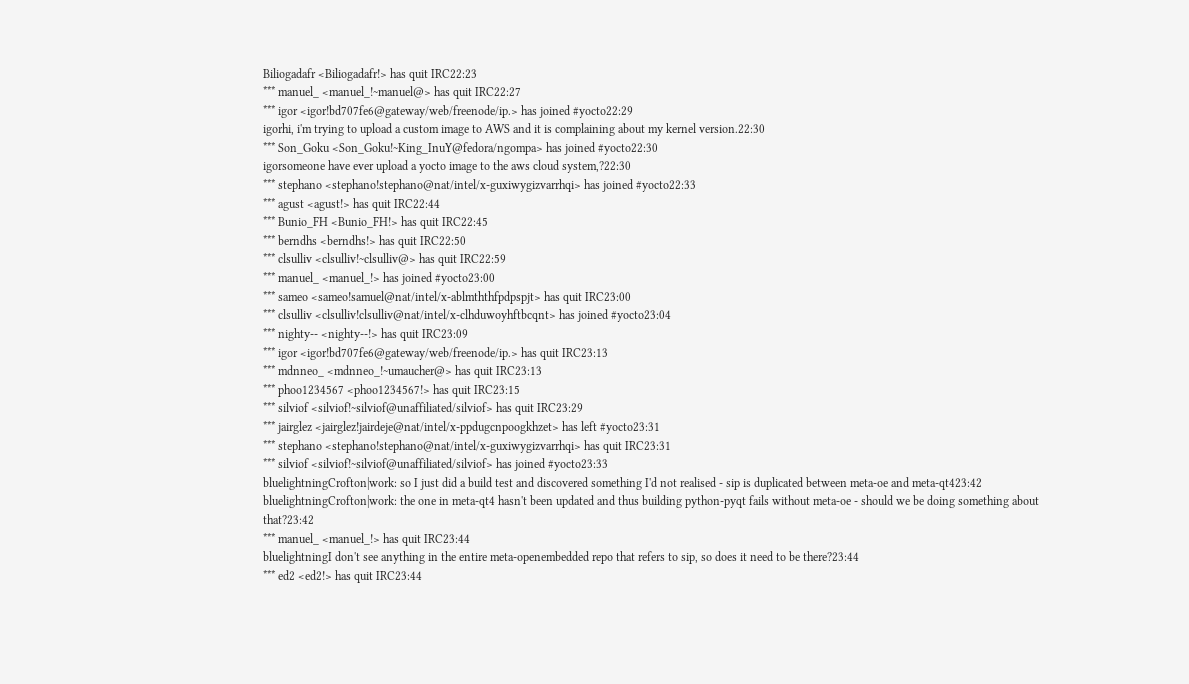Biliogadafr <Biliogadafr!> has quit IRC22:23
*** manuel_ <manuel_!~manuel@> has quit IRC22:27
*** igor <igor!bd707fe6@gateway/web/freenode/ip.> has joined #yocto22:29
igorhi, i'm trying to upload a custom image to AWS and it is complaining about my kernel version.22:30
*** Son_Goku <Son_Goku!~King_InuY@fedora/ngompa> has joined #yocto22:30
igorsomeone have ever upload a yocto image to the aws cloud system,?22:30
*** stephano <stephano!stephano@nat/intel/x-guxiwygizvarrhqi> has joined #yocto22:33
*** agust <agust!> has quit IRC22:44
*** Bunio_FH <Bunio_FH!> has quit IRC22:45
*** berndhs <berndhs!> has quit IRC22:50
*** clsulliv <clsulliv!~clsulliv@> has quit IRC22:59
*** manuel_ <manuel_!> has joined #yocto23:00
*** sameo <sameo!samuel@nat/intel/x-ablmththfpdpspjt> has quit IRC23:00
*** clsulliv <clsulliv!clsulliv@nat/intel/x-clhduwoyhftbcqnt> has joined #yocto23:04
*** nighty-- <nighty--!> has quit IRC23:09
*** igor <igor!bd707fe6@gateway/web/freenode/ip.> has quit IRC23:13
*** mdnneo_ <mdnneo_!~umaucher@> has quit IRC23:13
*** phoo1234567 <phoo1234567!> has quit IRC23:15
*** silviof <silviof!~silviof@unaffiliated/silviof> has quit IRC23:29
*** jairglez <jairglez!jairdeje@nat/intel/x-ppdugcnpoogkhzet> has left #yocto23:31
*** stephano <stephano!stephano@nat/intel/x-guxiwygizvarrhqi> has quit IRC23:31
*** silviof <silviof!~silviof@unaffiliated/silviof> has joined #yocto23:33
bluelightningCrofton|work: so I just did a build test and discovered something I'd not realised - sip is duplicated between meta-oe and meta-qt423:42
bluelightningCrofton|work: the one in meta-qt4 hasn't been updated and thus building python-pyqt fails without meta-oe - should we be doing something about that?23:42
*** manuel_ <manuel_!> has quit IRC23:44
bluelightningI don't see anything in the entire meta-openembedded repo that refers to sip, so does it need to be there?23:44
*** ed2 <ed2!> has quit IRC23:44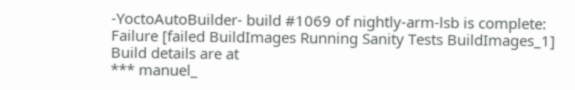-YoctoAutoBuilder- build #1069 of nightly-arm-lsb is complete: Failure [failed BuildImages Running Sanity Tests BuildImages_1] Build details are at
*** manuel_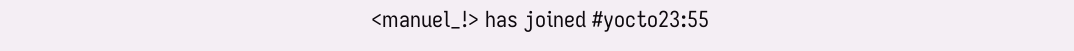<manuel_!> has joined #yocto23:55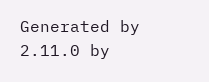Generated by 2.11.0 by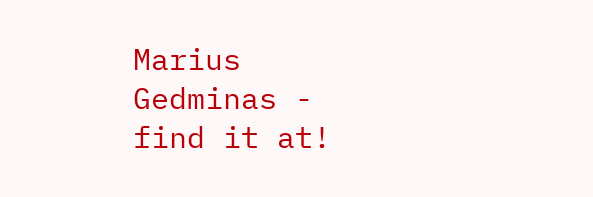Marius Gedminas - find it at!